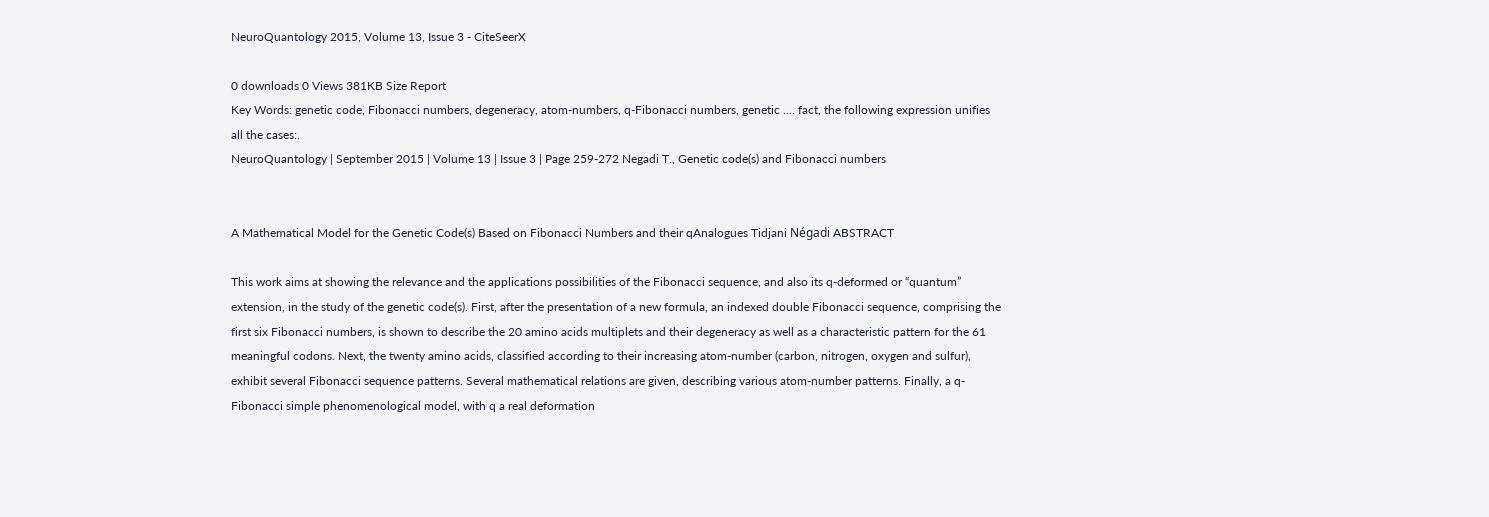NeuroQuantology 2015, Volume 13, Issue 3 - CiteSeerX

0 downloads 0 Views 381KB Size Report
Key Words: genetic code, Fibonacci numbers, degeneracy, atom-numbers, q-Fibonacci numbers, genetic .... fact, the following expression unifies all the cases:.
NeuroQuantology | September 2015 | Volume 13 | Issue 3 | Page 259-272 Negadi T., Genetic code(s) and Fibonacci numbers


A Mathematical Model for the Genetic Code(s) Based on Fibonacci Numbers and their qAnalogues Tidjani Négadi ABSTRACT

This work aims at showing the relevance and the applications possibilities of the Fibonacci sequence, and also its q-deformed or “quantum” extension, in the study of the genetic code(s). First, after the presentation of a new formula, an indexed double Fibonacci sequence, comprising the first six Fibonacci numbers, is shown to describe the 20 amino acids multiplets and their degeneracy as well as a characteristic pattern for the 61 meaningful codons. Next, the twenty amino acids, classified according to their increasing atom-number (carbon, nitrogen, oxygen and sulfur), exhibit several Fibonacci sequence patterns. Several mathematical relations are given, describing various atom-number patterns. Finally, a q-Fibonacci simple phenomenological model, with q a real deformation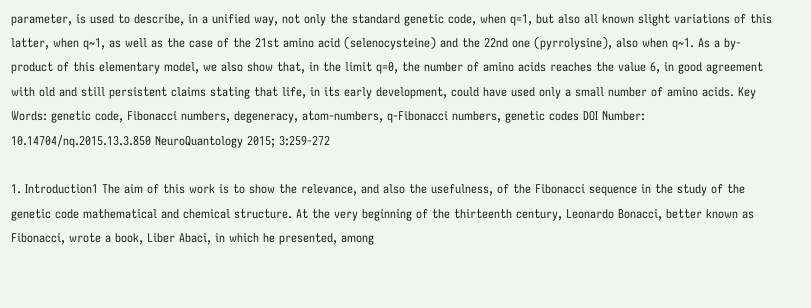parameter, is used to describe, in a unified way, not only the standard genetic code, when q=1, but also all known slight variations of this latter, when q~1, as well as the case of the 21st amino acid (selenocysteine) and the 22nd one (pyrrolysine), also when q~1. As a by-product of this elementary model, we also show that, in the limit q=0, the number of amino acids reaches the value 6, in good agreement with old and still persistent claims stating that life, in its early development, could have used only a small number of amino acids. Key Words: genetic code, Fibonacci numbers, degeneracy, atom-numbers, q-Fibonacci numbers, genetic codes DOI Number: 10.14704/nq.2015.13.3.850 NeuroQuantology 2015; 3:259-272

1. Introduction1 The aim of this work is to show the relevance, and also the usefulness, of the Fibonacci sequence in the study of the genetic code mathematical and chemical structure. At the very beginning of the thirteenth century, Leonardo Bonacci, better known as Fibonacci, wrote a book, Liber Abaci, in which he presented, among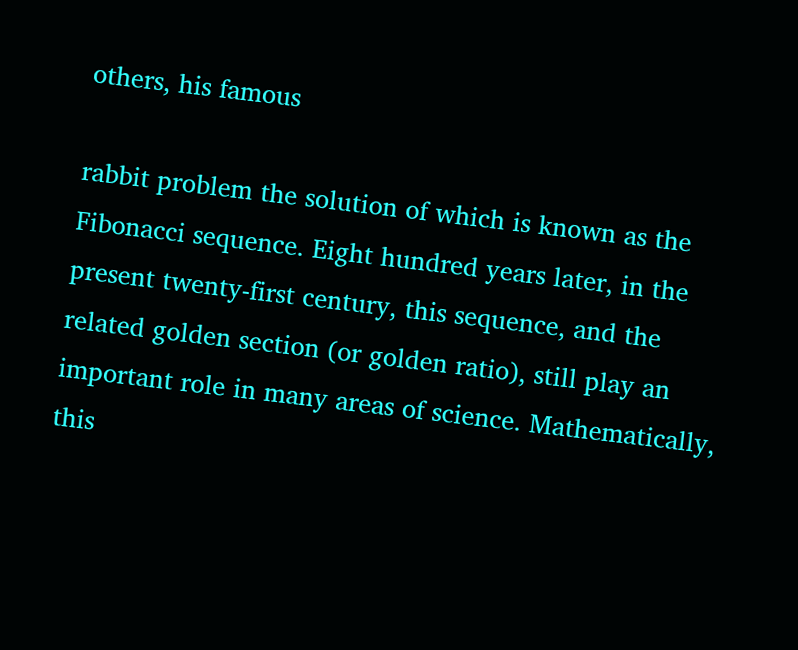others, his famous

rabbit problem the solution of which is known as the Fibonacci sequence. Eight hundred years later, in the present twenty-first century, this sequence, and the related golden section (or golden ratio), still play an important role in many areas of science. Mathematically, this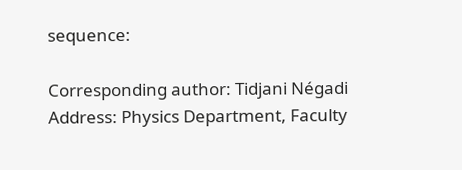sequence:

Corresponding author: Tidjani Négadi Address: Physics Department, Faculty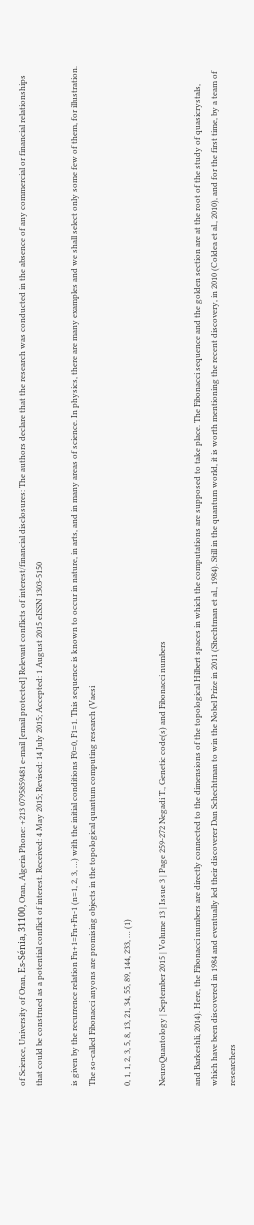of Science, University of Oran, Es-Sénia, 31100, Oran, Algeria Phone: +213 0795859481 e-mail [email protected] Relevant conflicts of interest/financial disclosures: The authors declare that the research was conducted in the absence of any commercial or financial relationships that could be construed as a potential conflict of interest. Received: 4 May 2015; Revised: 14 July 2015; Accepted: 1 August 2015 eISSN 1303-5150

is given by the recurrence relation Fn+1=Fn+Fn-1 (n=1, 2, 3, …) with the initial conditions F0=0, F1=1. This sequence is known to occur in nature, in arts, and in many areas of science. In physics, there are many examples and we shall select only some few of them, for illustration. The so-called Fibonacci anyons are promising objects in the topological quantum computing research (Vaesi

0, 1, 1, 2, 3, 5, 8, 13, 21, 34, 55, 89, 144, 233, … (1)

NeuroQuantology | September 2015 | Volume 13 | Issue 3 | Page 259-272 Negadi T., Genetic code(s) and Fibonacci numbers

and Barkeshli, 2014). Here, the Fibonacci numbers are directly connected to the dimensions of the topological Hilbert spaces in which the computations are supposed to take place. The Fibonacci sequence and the golden section are at the root of the study of quasicrystals, which have been discovered in 1984 and eventually led their discoverer Dan Schechtman to win the Nobel Prize in 2011 (Shechtman et al., 1984). Still in the quantum world, it is worth mentioning the recent discovery, in 2010 (Coldea et al., 2010), and for the first time, by a team of researchers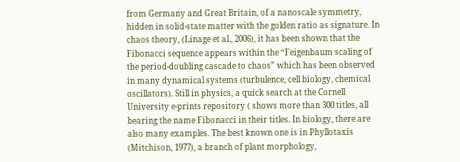from Germany and Great Britain, of a nanoscale symmetry, hidden in solid-state matter with the golden ratio as signature. In chaos theory, (Linage et al., 2006), it has been shown that the Fibonacci sequence appears within the “Feigenbaum scaling of the period-doubling cascade to chaos” which has been observed in many dynamical systems (turbulence, cell biology, chemical oscillators). Still in physics, a quick search at the Cornell University e-prints repository ( shows more than 300 titles, all bearing the name Fibonacci in their titles. In biology, there are also many examples. The best known one is in Phyllotaxis (Mitchison, 1977), a branch of plant morphology,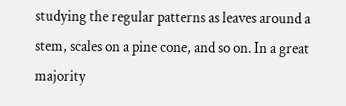studying the regular patterns as leaves around a stem, scales on a pine cone, and so on. In a great majority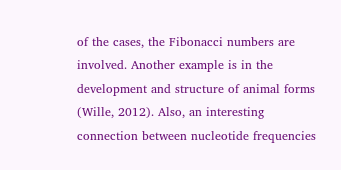of the cases, the Fibonacci numbers are involved. Another example is in the development and structure of animal forms (Wille, 2012). Also, an interesting connection between nucleotide frequencies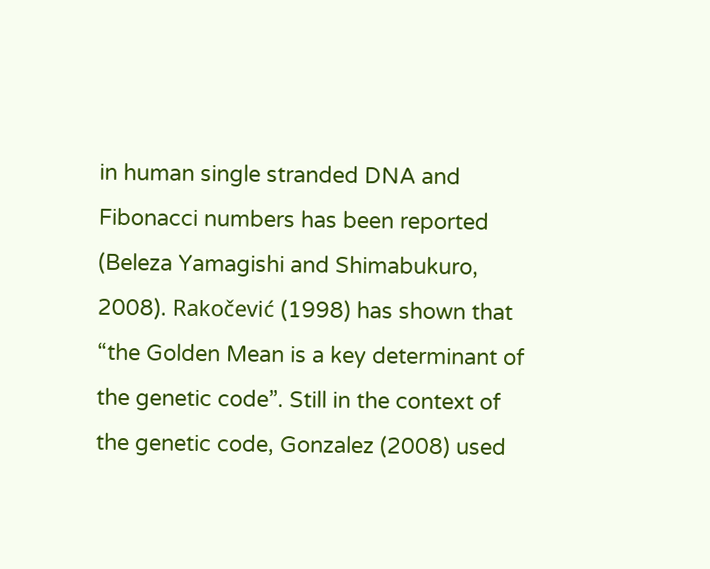in human single stranded DNA and Fibonacci numbers has been reported (Beleza Yamagishi and Shimabukuro, 2008). Rakočević (1998) has shown that “the Golden Mean is a key determinant of the genetic code”. Still in the context of the genetic code, Gonzalez (2008) used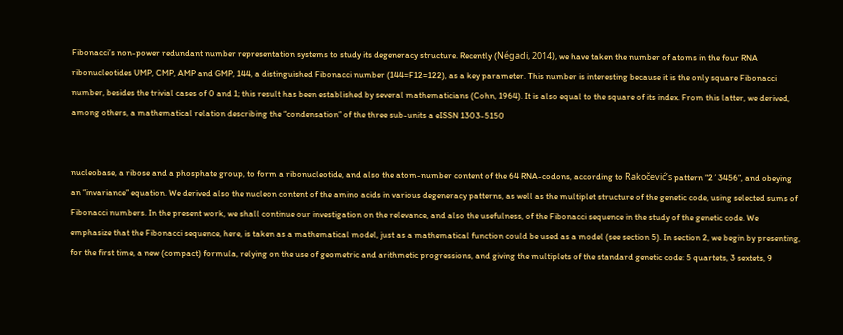Fibonacci’s non-power redundant number representation systems to study its degeneracy structure. Recently (Négadi, 2014), we have taken the number of atoms in the four RNA ribonucleotides UMP, CMP, AMP and GMP, 144, a distinguished Fibonacci number (144=F12=122), as a key parameter. This number is interesting because it is the only square Fibonacci number, besides the trivial cases of 0 and 1; this result has been established by several mathematicians (Cohn, 1964). It is also equal to the square of its index. From this latter, we derived, among others, a mathematical relation describing the “condensation” of the three sub-units a eISSN 1303-5150


nucleobase, a ribose and a phosphate group, to form a ribonucleotide, and also the atom-number content of the 64 RNA-codons, according to Rakočević’s pattern “2´3456”, and obeying an “invariance” equation. We derived also the nucleon content of the amino acids in various degeneracy patterns, as well as the multiplet structure of the genetic code, using selected sums of Fibonacci numbers. In the present work, we shall continue our investigation on the relevance, and also the usefulness, of the Fibonacci sequence in the study of the genetic code. We emphasize that the Fibonacci sequence, here, is taken as a mathematical model, just as a mathematical function could be used as a model (see section 5). In section 2, we begin by presenting, for the first time, a new (compact) formula, relying on the use of geometric and arithmetic progressions, and giving the multiplets of the standard genetic code: 5 quartets, 3 sextets, 9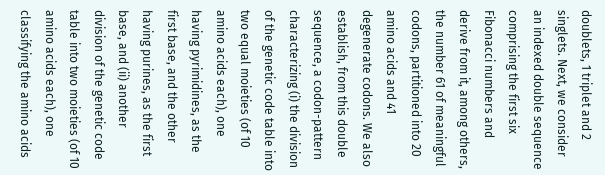doublets, 1 triplet and 2 singlets. Next, we consider an indexed double sequence comprising the first six Fibonacci numbers and derive from it, among others, the number 61 of meaningful codons, partitioned into 20 amino acids and 41 degenerate codons. We also establish, from this double sequence, a codon-pattern characterizing (i) the division of the genetic code table into two equal moieties (of 10 amino acids each), one having pyrimidines, as the first base, and the other having purines, as the first base, and (ii) another division of the genetic code table into two moieties (of 10 amino acids each), one classifying the amino acids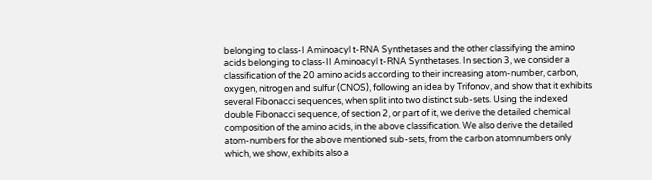belonging to class-I Aminoacyl t-RNA Synthetases and the other classifying the amino acids belonging to class-II Aminoacyl t-RNA Synthetases. In section 3, we consider a classification of the 20 amino acids according to their increasing atom-number, carbon, oxygen, nitrogen and sulfur (CNOS), following an idea by Trifonov, and show that it exhibits several Fibonacci sequences, when split into two distinct sub-sets. Using the indexed double Fibonacci sequence, of section 2, or part of it, we derive the detailed chemical composition of the amino acids, in the above classification. We also derive the detailed atom-numbers for the above mentioned sub-sets, from the carbon atomnumbers only which, we show, exhibits also a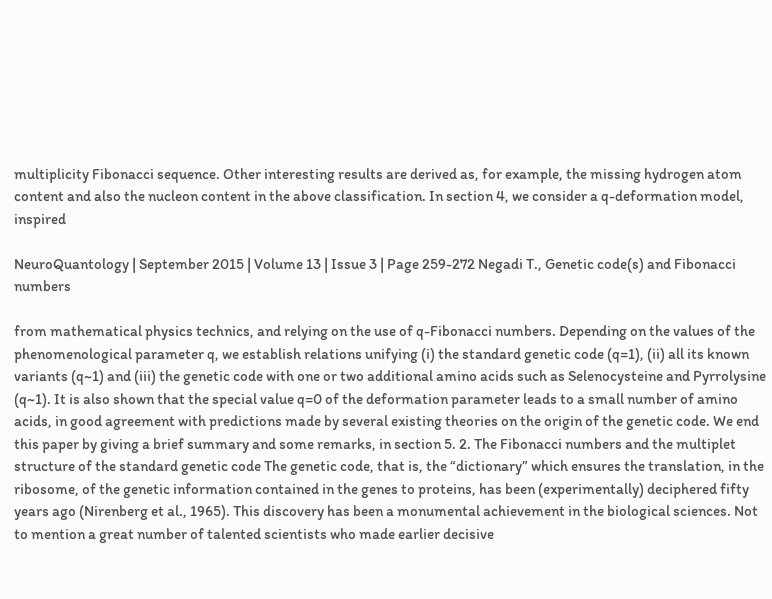multiplicity Fibonacci sequence. Other interesting results are derived as, for example, the missing hydrogen atom content and also the nucleon content in the above classification. In section 4, we consider a q-deformation model, inspired

NeuroQuantology | September 2015 | Volume 13 | Issue 3 | Page 259-272 Negadi T., Genetic code(s) and Fibonacci numbers

from mathematical physics technics, and relying on the use of q-Fibonacci numbers. Depending on the values of the phenomenological parameter q, we establish relations unifying (i) the standard genetic code (q=1), (ii) all its known variants (q~1) and (iii) the genetic code with one or two additional amino acids such as Selenocysteine and Pyrrolysine (q~1). It is also shown that the special value q=0 of the deformation parameter leads to a small number of amino acids, in good agreement with predictions made by several existing theories on the origin of the genetic code. We end this paper by giving a brief summary and some remarks, in section 5. 2. The Fibonacci numbers and the multiplet structure of the standard genetic code The genetic code, that is, the “dictionary” which ensures the translation, in the ribosome, of the genetic information contained in the genes to proteins, has been (experimentally) deciphered fifty years ago (Nirenberg et al., 1965). This discovery has been a monumental achievement in the biological sciences. Not to mention a great number of talented scientists who made earlier decisive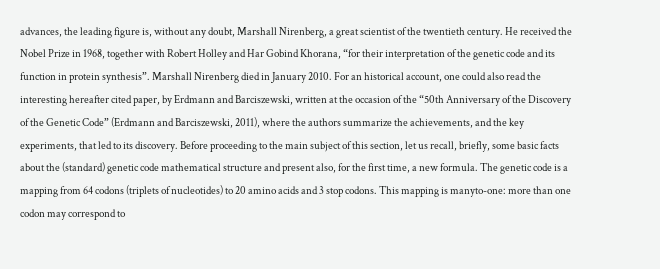advances, the leading figure is, without any doubt, Marshall Nirenberg, a great scientist of the twentieth century. He received the Nobel Prize in 1968, together with Robert Holley and Har Gobind Khorana, “for their interpretation of the genetic code and its function in protein synthesis”. Marshall Nirenberg died in January 2010. For an historical account, one could also read the interesting hereafter cited paper, by Erdmann and Barciszewski, written at the occasion of the “50th Anniversary of the Discovery of the Genetic Code” (Erdmann and Barciszewski, 2011), where the authors summarize the achievements, and the key experiments, that led to its discovery. Before proceeding to the main subject of this section, let us recall, briefly, some basic facts about the (standard) genetic code mathematical structure and present also, for the first time, a new formula. The genetic code is a mapping from 64 codons (triplets of nucleotides) to 20 amino acids and 3 stop codons. This mapping is manyto-one: more than one codon may correspond to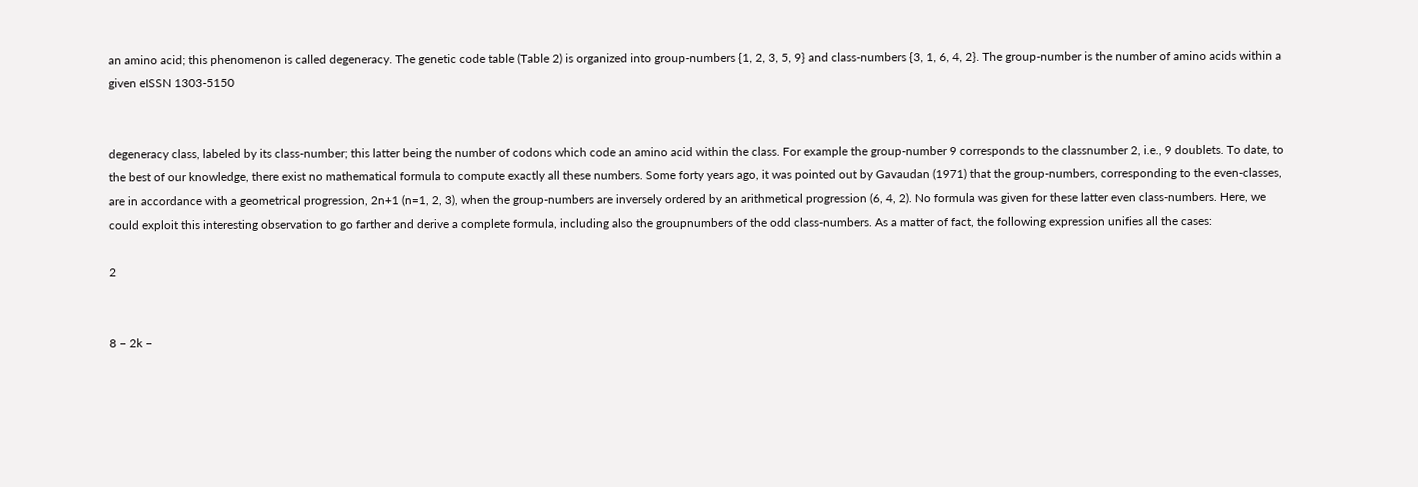an amino acid; this phenomenon is called degeneracy. The genetic code table (Table 2) is organized into group-numbers {1, 2, 3, 5, 9} and class-numbers {3, 1, 6, 4, 2}. The group-number is the number of amino acids within a given eISSN 1303-5150


degeneracy class, labeled by its class-number; this latter being the number of codons which code an amino acid within the class. For example the group-number 9 corresponds to the classnumber 2, i.e., 9 doublets. To date, to the best of our knowledge, there exist no mathematical formula to compute exactly all these numbers. Some forty years ago, it was pointed out by Gavaudan (1971) that the group-numbers, corresponding to the even-classes, are in accordance with a geometrical progression, 2n+1 (n=1, 2, 3), when the group-numbers are inversely ordered by an arithmetical progression (6, 4, 2). No formula was given for these latter even class-numbers. Here, we could exploit this interesting observation to go farther and derive a complete formula, including also the groupnumbers of the odd class-numbers. As a matter of fact, the following expression unifies all the cases:

2


8 − 2k −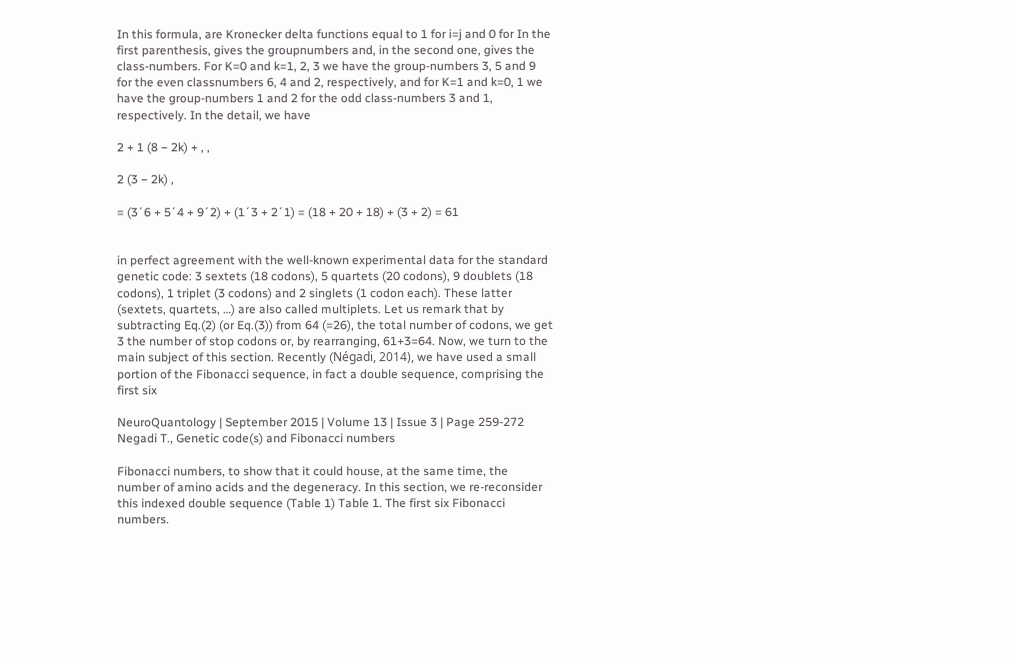In this formula, are Kronecker delta functions equal to 1 for i=j and 0 for In the first parenthesis, gives the groupnumbers and, in the second one, gives the class-numbers. For K=0 and k=1, 2, 3 we have the group-numbers 3, 5 and 9 for the even classnumbers 6, 4 and 2, respectively, and for K=1 and k=0, 1 we have the group-numbers 1 and 2 for the odd class-numbers 3 and 1, respectively. In the detail, we have

2 + 1 (8 − 2k) + , ,

2 (3 − 2k) ,

= (3´6 + 5´4 + 9´2) + (1´3 + 2´1) = (18 + 20 + 18) + (3 + 2) = 61


in perfect agreement with the well-known experimental data for the standard genetic code: 3 sextets (18 codons), 5 quartets (20 codons), 9 doublets (18 codons), 1 triplet (3 codons) and 2 singlets (1 codon each). These latter (sextets, quartets, …) are also called multiplets. Let us remark that by subtracting Eq.(2) (or Eq.(3)) from 64 (=26), the total number of codons, we get 3 the number of stop codons or, by rearranging, 61+3=64. Now, we turn to the main subject of this section. Recently (Négadi, 2014), we have used a small portion of the Fibonacci sequence, in fact a double sequence, comprising the first six

NeuroQuantology | September 2015 | Volume 13 | Issue 3 | Page 259-272 Negadi T., Genetic code(s) and Fibonacci numbers

Fibonacci numbers, to show that it could house, at the same time, the number of amino acids and the degeneracy. In this section, we re-reconsider this indexed double sequence (Table 1) Table 1. The first six Fibonacci numbers.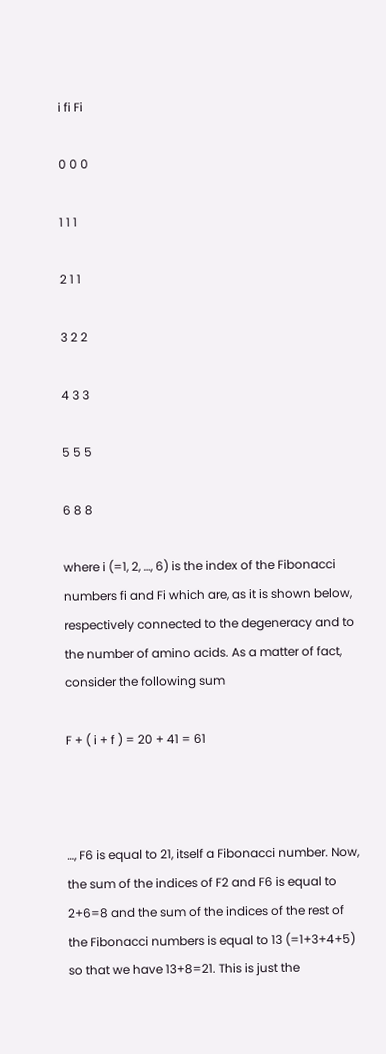i fi Fi

0 0 0

1 1 1

2 1 1

3 2 2

4 3 3

5 5 5

6 8 8

where i (=1, 2, …, 6) is the index of the Fibonacci numbers fi and Fi which are, as it is shown below, respectively connected to the degeneracy and to the number of amino acids. As a matter of fact, consider the following sum

F + ( i + f ) = 20 + 41 = 61



…, F6 is equal to 21, itself a Fibonacci number. Now, the sum of the indices of F2 and F6 is equal to 2+6=8 and the sum of the indices of the rest of the Fibonacci numbers is equal to 13 (=1+3+4+5) so that we have 13+8=21. This is just the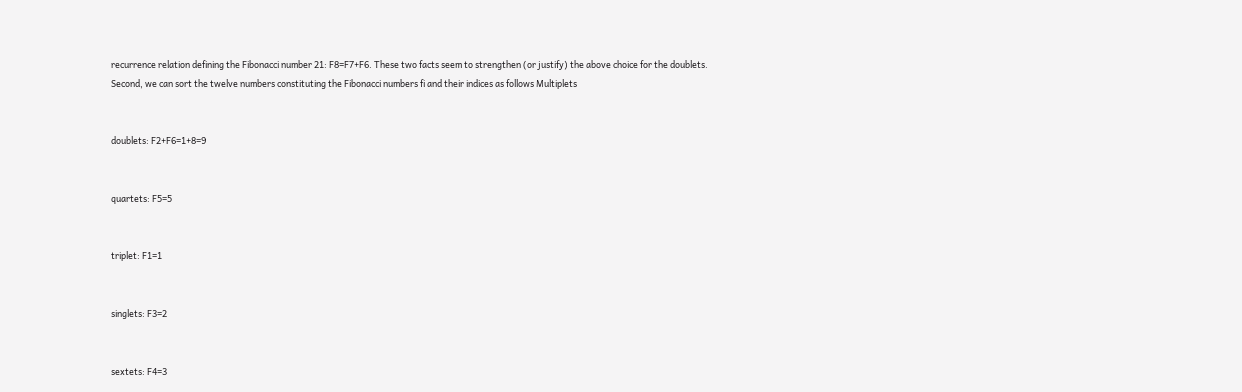recurrence relation defining the Fibonacci number 21: F8=F7+F6. These two facts seem to strengthen (or justify) the above choice for the doublets. Second, we can sort the twelve numbers constituting the Fibonacci numbers fi and their indices as follows Multiplets


doublets: F2+F6=1+8=9


quartets: F5=5


triplet: F1=1


singlets: F3=2


sextets: F4=3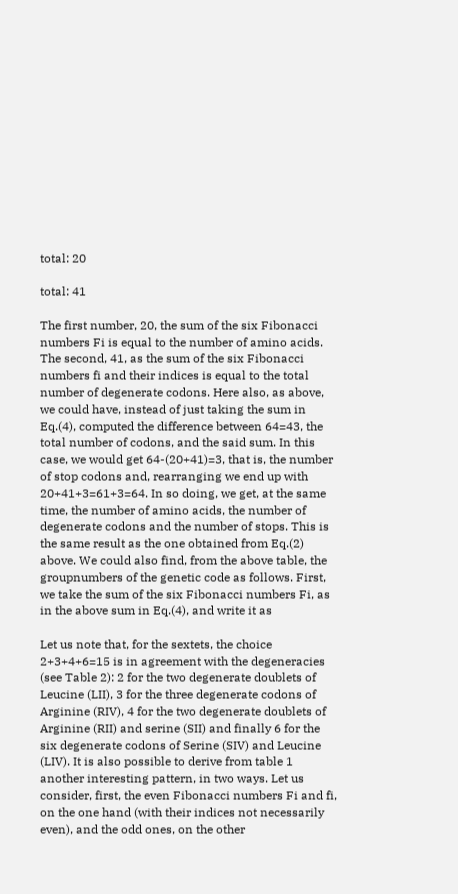total: 20

total: 41

The first number, 20, the sum of the six Fibonacci numbers Fi is equal to the number of amino acids. The second, 41, as the sum of the six Fibonacci numbers fi and their indices is equal to the total number of degenerate codons. Here also, as above, we could have, instead of just taking the sum in Eq.(4), computed the difference between 64=43, the total number of codons, and the said sum. In this case, we would get 64-(20+41)=3, that is, the number of stop codons and, rearranging we end up with 20+41+3=61+3=64. In so doing, we get, at the same time, the number of amino acids, the number of degenerate codons and the number of stops. This is the same result as the one obtained from Eq.(2) above. We could also find, from the above table, the groupnumbers of the genetic code as follows. First, we take the sum of the six Fibonacci numbers Fi, as in the above sum in Eq.(4), and write it as

Let us note that, for the sextets, the choice 2+3+4+6=15 is in agreement with the degeneracies (see Table 2): 2 for the two degenerate doublets of Leucine (LII), 3 for the three degenerate codons of Arginine (RIV), 4 for the two degenerate doublets of Arginine (RII) and serine (SII) and finally 6 for the six degenerate codons of Serine (SIV) and Leucine (LIV). It is also possible to derive from table 1 another interesting pattern, in two ways. Let us consider, first, the even Fibonacci numbers Fi and fi, on the one hand (with their indices not necessarily even), and the odd ones, on the other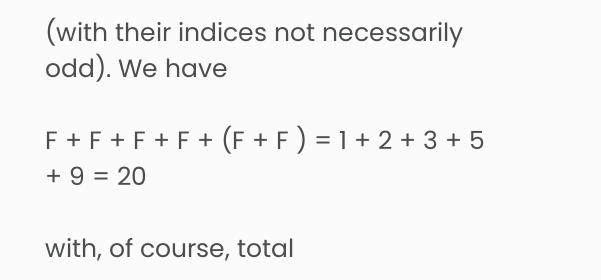(with their indices not necessarily odd). We have

F + F + F + F + (F + F ) = 1 + 2 + 3 + 5 + 9 = 20

with, of course, total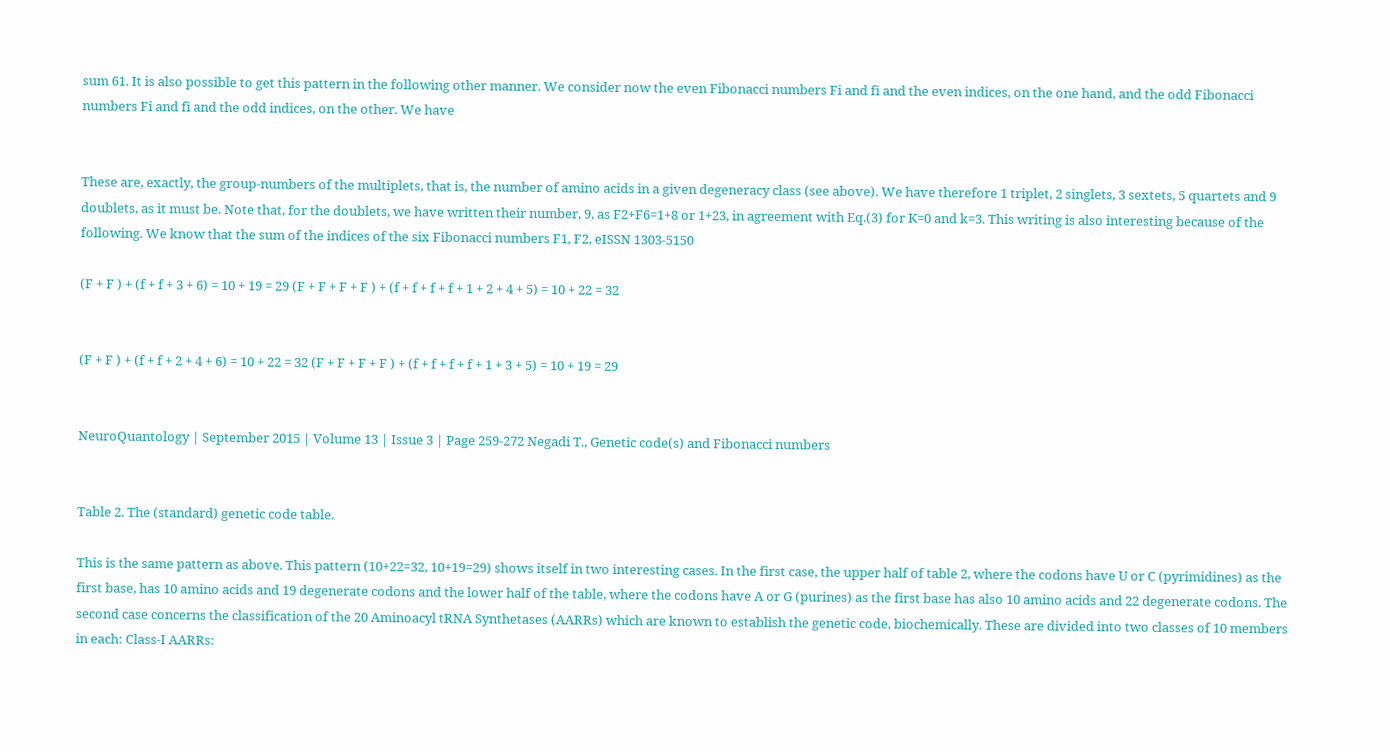sum 61. It is also possible to get this pattern in the following other manner. We consider now the even Fibonacci numbers Fi and fi and the even indices, on the one hand, and the odd Fibonacci numbers Fi and fi and the odd indices, on the other. We have


These are, exactly, the group-numbers of the multiplets, that is, the number of amino acids in a given degeneracy class (see above). We have therefore 1 triplet, 2 singlets, 3 sextets, 5 quartets and 9 doublets, as it must be. Note that, for the doublets, we have written their number, 9, as F2+F6=1+8 or 1+23, in agreement with Eq.(3) for K=0 and k=3. This writing is also interesting because of the following. We know that the sum of the indices of the six Fibonacci numbers F1, F2, eISSN 1303-5150

(F + F ) + (f + f + 3 + 6) = 10 + 19 = 29 (F + F + F + F ) + (f + f + f + f + 1 + 2 + 4 + 5) = 10 + 22 = 32


(F + F ) + (f + f + 2 + 4 + 6) = 10 + 22 = 32 (F + F + F + F ) + (f + f + f + f + 1 + 3 + 5) = 10 + 19 = 29


NeuroQuantology | September 2015 | Volume 13 | Issue 3 | Page 259-272 Negadi T., Genetic code(s) and Fibonacci numbers


Table 2. The (standard) genetic code table.

This is the same pattern as above. This pattern (10+22=32, 10+19=29) shows itself in two interesting cases. In the first case, the upper half of table 2, where the codons have U or C (pyrimidines) as the first base, has 10 amino acids and 19 degenerate codons and the lower half of the table, where the codons have A or G (purines) as the first base has also 10 amino acids and 22 degenerate codons. The second case concerns the classification of the 20 Aminoacyl tRNA Synthetases (AARRs) which are known to establish the genetic code, biochemically. These are divided into two classes of 10 members in each: Class-I AARRs: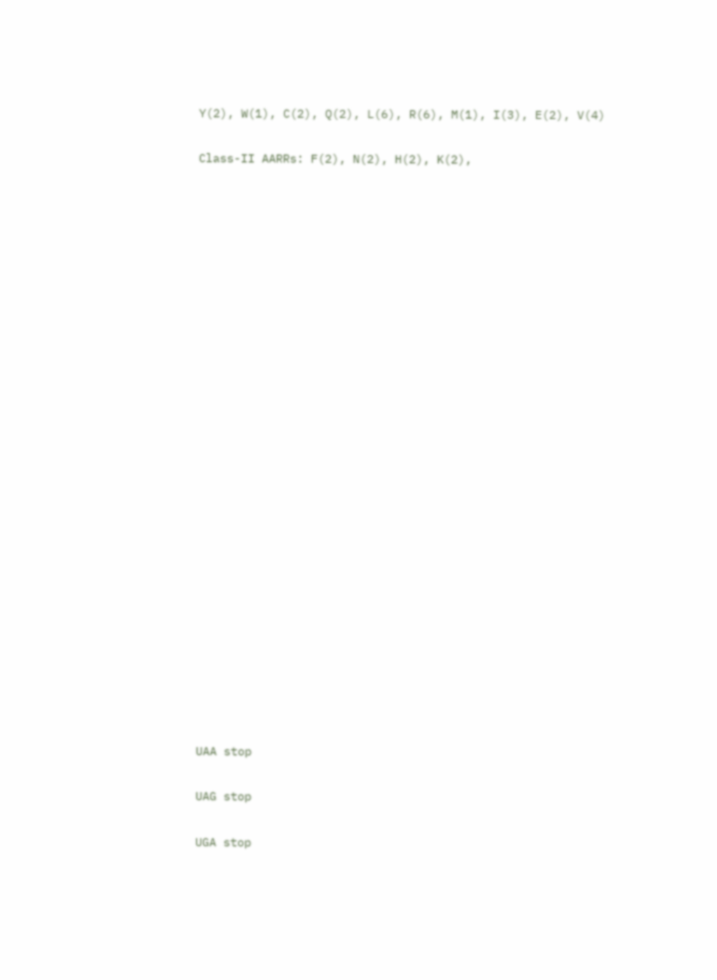Y(2), W(1), C(2), Q(2), L(6), R(6), M(1), I(3), E(2), V(4)

Class-II AARRs: F(2), N(2), H(2), K(2),

























UAA stop

UAG stop

UGA stop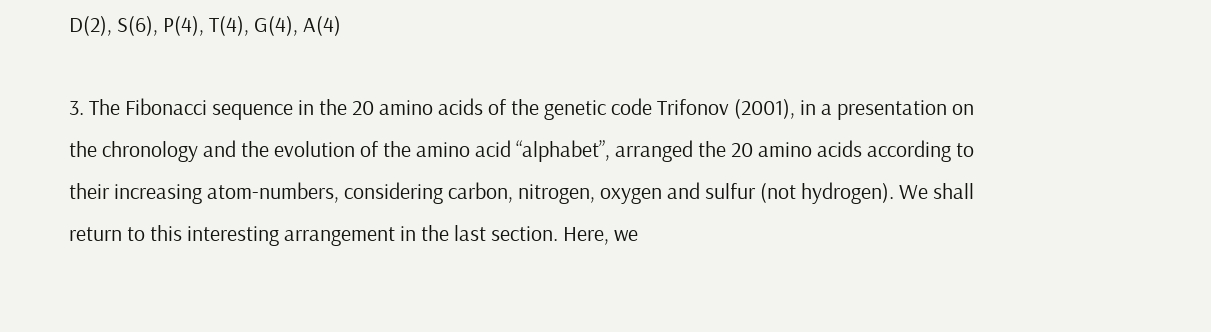D(2), S(6), P(4), T(4), G(4), A(4)

3. The Fibonacci sequence in the 20 amino acids of the genetic code Trifonov (2001), in a presentation on the chronology and the evolution of the amino acid “alphabet”, arranged the 20 amino acids according to their increasing atom-numbers, considering carbon, nitrogen, oxygen and sulfur (not hydrogen). We shall return to this interesting arrangement in the last section. Here, we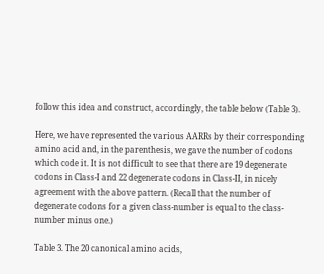follow this idea and construct, accordingly, the table below (Table 3).

Here, we have represented the various AARRs by their corresponding amino acid and, in the parenthesis, we gave the number of codons which code it. It is not difficult to see that there are 19 degenerate codons in Class-I and 22 degenerate codons in Class-II, in nicely agreement with the above pattern. (Recall that the number of degenerate codons for a given class-number is equal to the class-number minus one.)

Table 3. The 20 canonical amino acids,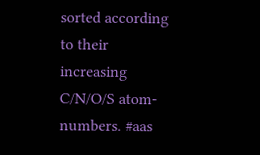sorted according to their increasing C/N/O/S atom-numbers. #aas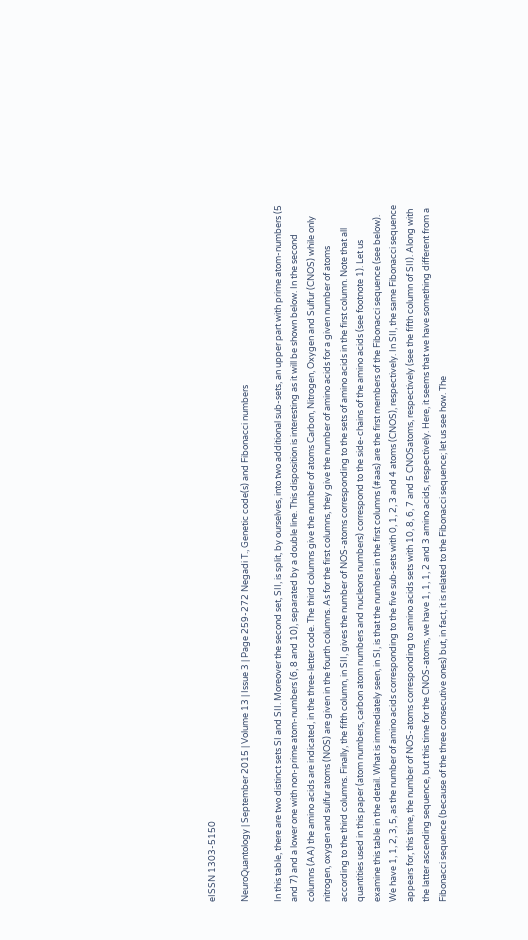eISSN 1303-5150

NeuroQuantology | September 2015 | Volume 13 | Issue 3 | Page 259-272 Negadi T., Genetic code(s) and Fibonacci numbers

In this table, there are two distinct sets SI and SII. Moreover the second set, SII, is split, by ourselves, into two additional sub-sets, an upper part with prime atom-numbers (5 and 7) and a lower one with non-prime atom-numbers (6, 8 and 10), separated by a double line. This disposition is interesting as it will be shown below. In the second columns (AA) the amino acids are indicated, in the three-letter code. The third columns give the number of atoms Carbon, Nitrogen, Oxygen and Sulfur (CNOS) while only nitrogen, oxygen and sulfur atoms (NOS) are given in the fourth columns. As for the first columns, they give the number of amino acids for a given number of atoms according to the third columns. Finally, the fifth column, in SII, gives the number of NOS-atoms corresponding to the sets of amino acids in the first column. Note that all quantities used in this paper (atom numbers, carbon atom numbers and nucleons numbers) correspond to the side-chains of the amino acids (see footnote 1). Let us examine this table in the detail. What is immediately seen, in SI, is that the numbers in the first columns (#aas) are the first members of the Fibonacci sequence (see below). We have 1, 1, 2, 3, 5, as the number of amino acids corresponding to the five sub-sets with 0, 1, 2, 3 and 4 atoms (CNOS), respectively. In SII, the same Fibonacci sequence appears for, this time, the number of NOS-atoms corresponding to amino acids sets with 10, 8, 6, 7 and 5 CNOSatoms, respectively (see the fifth column of SII). Along with the latter ascending sequence, but this time for the CNOS-atoms, we have 1, 1, 1, 2 and 3 amino acids, respectively. Here, it seems that we have something different from a Fibonacci sequence (because of the three consecutive ones) but, in fact, it is related to the Fibonacci sequence; let us see how. The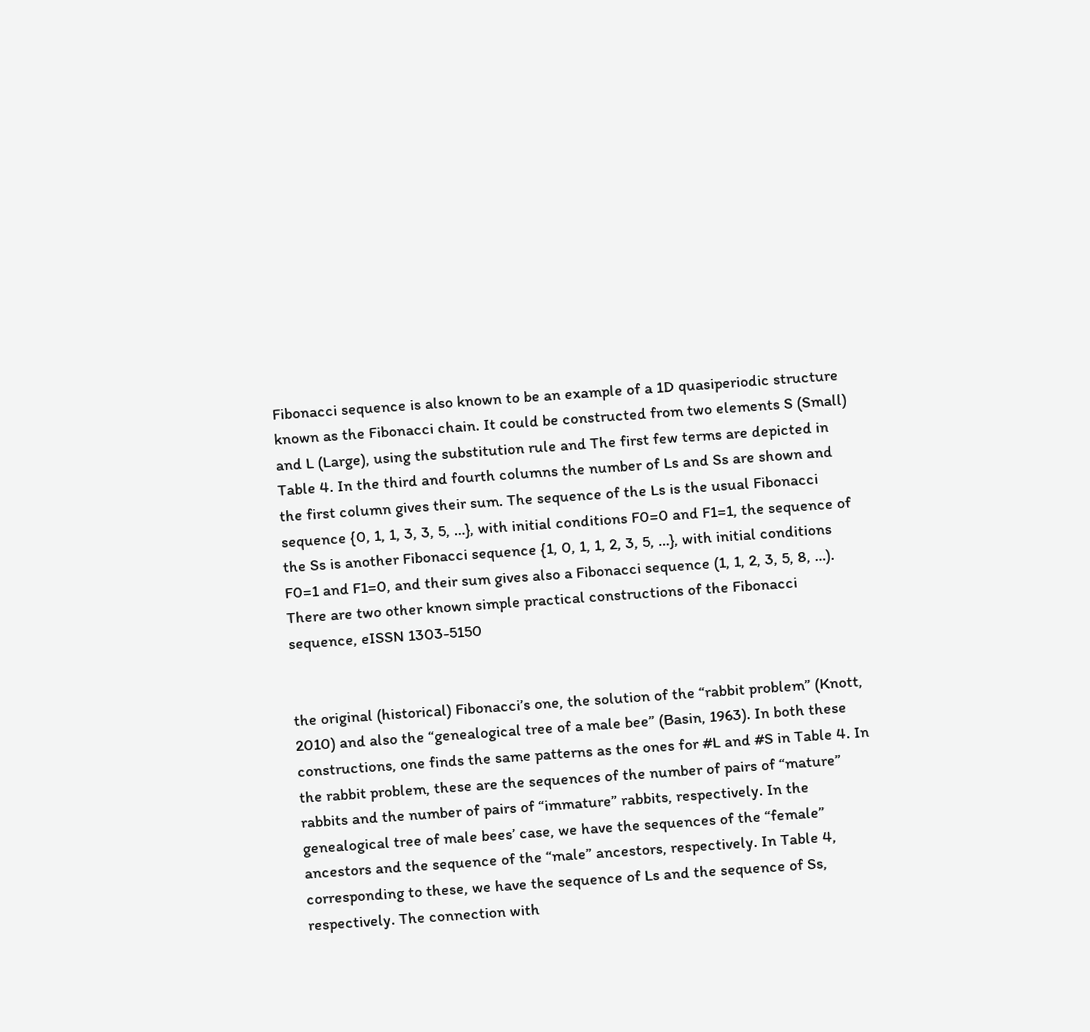Fibonacci sequence is also known to be an example of a 1D quasiperiodic structure known as the Fibonacci chain. It could be constructed from two elements S (Small) and L (Large), using the substitution rule and The first few terms are depicted in Table 4. In the third and fourth columns the number of Ls and Ss are shown and the first column gives their sum. The sequence of the Ls is the usual Fibonacci sequence {0, 1, 1, 3, 3, 5, …}, with initial conditions F0=0 and F1=1, the sequence of the Ss is another Fibonacci sequence {1, 0, 1, 1, 2, 3, 5, …}, with initial conditions F0=1 and F1=0, and their sum gives also a Fibonacci sequence (1, 1, 2, 3, 5, 8, …). There are two other known simple practical constructions of the Fibonacci sequence, eISSN 1303-5150


the original (historical) Fibonacci’s one, the solution of the “rabbit problem” (Knott, 2010) and also the “genealogical tree of a male bee” (Basin, 1963). In both these constructions, one finds the same patterns as the ones for #L and #S in Table 4. In the rabbit problem, these are the sequences of the number of pairs of “mature” rabbits and the number of pairs of “immature” rabbits, respectively. In the genealogical tree of male bees’ case, we have the sequences of the “female” ancestors and the sequence of the “male” ancestors, respectively. In Table 4, corresponding to these, we have the sequence of Ls and the sequence of Ss, respectively. The connection with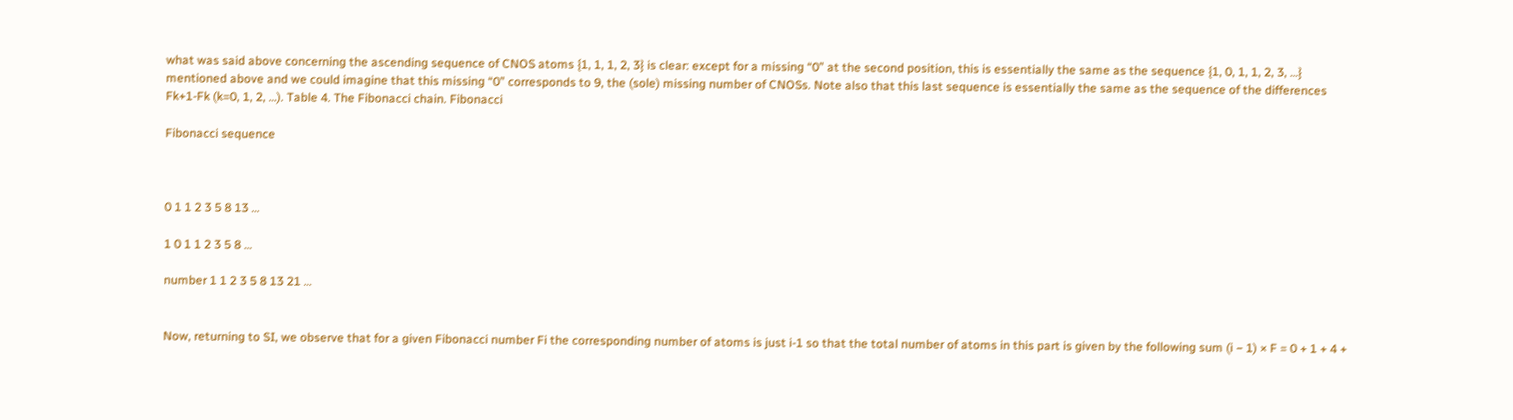what was said above concerning the ascending sequence of CNOS atoms {1, 1, 1, 2, 3} is clear: except for a missing “0” at the second position, this is essentially the same as the sequence {1, 0, 1, 1, 2, 3, …} mentioned above and we could imagine that this missing “0” corresponds to 9, the (sole) missing number of CNOSs. Note also that this last sequence is essentially the same as the sequence of the differences Fk+1-Fk (k=0, 1, 2, …). Table 4. The Fibonacci chain. Fibonacci

Fibonacci sequence



0 1 1 2 3 5 8 13 …

1 0 1 1 2 3 5 8 …

number 1 1 2 3 5 8 13 21 …


Now, returning to SI, we observe that for a given Fibonacci number Fi the corresponding number of atoms is just i-1 so that the total number of atoms in this part is given by the following sum (i − 1) × F = 0 + 1 + 4 +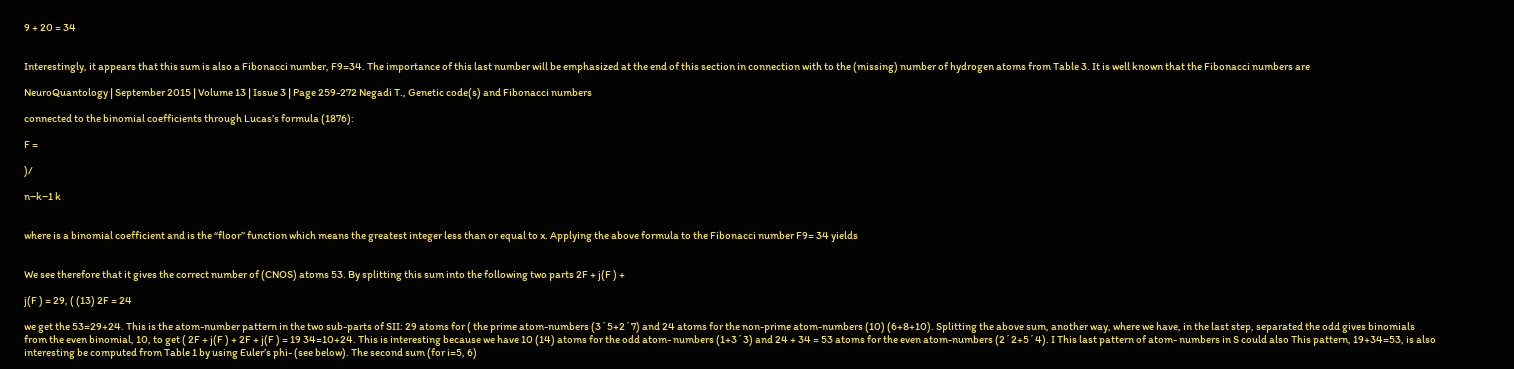9 + 20 = 34


Interestingly, it appears that this sum is also a Fibonacci number, F9=34. The importance of this last number will be emphasized at the end of this section in connection with to the (missing) number of hydrogen atoms from Table 3. It is well known that the Fibonacci numbers are

NeuroQuantology | September 2015 | Volume 13 | Issue 3 | Page 259-272 Negadi T., Genetic code(s) and Fibonacci numbers

connected to the binomial coefficients through Lucas’s formula (1876):

F =

)/

n−k−1 k


where is a binomial coefficient and is the “floor” function which means the greatest integer less than or equal to x. Applying the above formula to the Fibonacci number F9= 34 yields


We see therefore that it gives the correct number of (CNOS) atoms 53. By splitting this sum into the following two parts 2F + j(F ) +

j(F ) = 29, ( (13) 2F = 24

we get the 53=29+24. This is the atom-number pattern in the two sub-parts of SII: 29 atoms for ( the prime atom-numbers (3´5+2´7) and 24 atoms for the non-prime atom-numbers (10) (6+8+10). Splitting the above sum, another way, where we have, in the last step, separated the odd gives binomials from the even binomial, 10, to get ( 2F + j(F ) + 2F + j(F ) = 19 34=10+24. This is interesting because we have 10 (14) atoms for the odd atom- numbers (1+3´3) and 24 + 34 = 53 atoms for the even atom-numbers (2´2+5´4). I This last pattern of atom- numbers in S could also This pattern, 19+34=53, is also interesting be computed from Table 1 by using Euler’s phi- (see below). The second sum (for i=5, 6)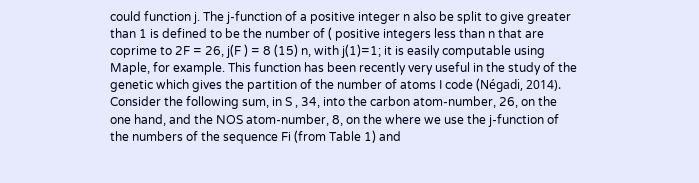could function j. The j-function of a positive integer n also be split to give greater than 1 is defined to be the number of ( positive integers less than n that are coprime to 2F = 26, j(F ) = 8 (15) n, with j(1)=1; it is easily computable using Maple, for example. This function has been recently very useful in the study of the genetic which gives the partition of the number of atoms I code (Négadi, 2014). Consider the following sum, in S , 34, into the carbon atom-number, 26, on the one hand, and the NOS atom-number, 8, on the where we use the j-function of the numbers of the sequence Fi (from Table 1) and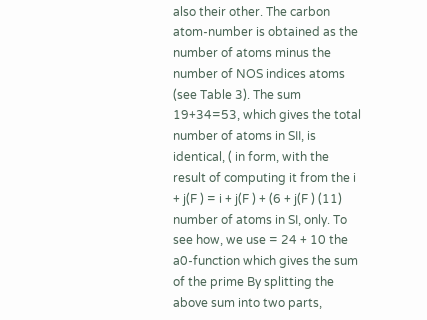also their other. The carbon atom-number is obtained as the number of atoms minus the number of NOS indices atoms (see Table 3). The sum 19+34=53, which gives the total number of atoms in SII, is identical, ( in form, with the result of computing it from the i + j(F ) = i + j(F ) + (6 + j(F ) (11) number of atoms in SI, only. To see how, we use = 24 + 10 the a0-function which gives the sum of the prime By splitting the above sum into two parts,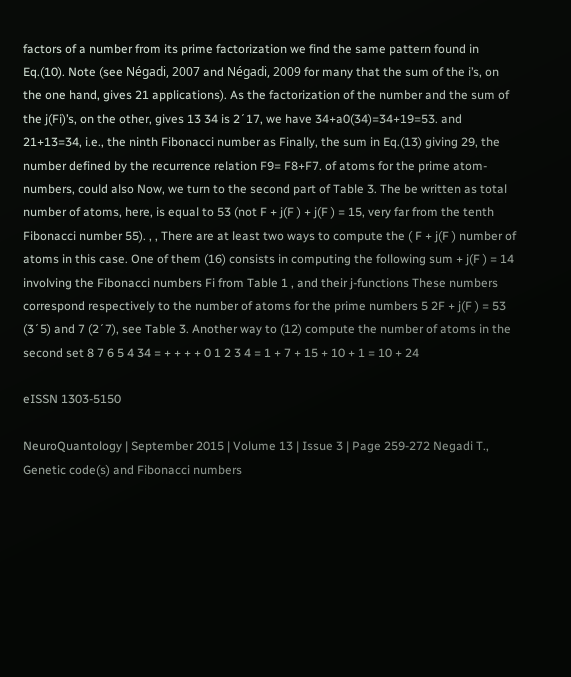factors of a number from its prime factorization we find the same pattern found in Eq.(10). Note (see Négadi, 2007 and Négadi, 2009 for many that the sum of the i’s, on the one hand, gives 21 applications). As the factorization of the number and the sum of the j(Fi)’s, on the other, gives 13 34 is 2´17, we have 34+a0(34)=34+19=53. and 21+13=34, i.e., the ninth Fibonacci number as Finally, the sum in Eq.(13) giving 29, the number defined by the recurrence relation F9= F8+F7. of atoms for the prime atom-numbers, could also Now, we turn to the second part of Table 3. The be written as total number of atoms, here, is equal to 53 (not F + j(F ) + j(F ) = 15, very far from the tenth Fibonacci number 55). , , There are at least two ways to compute the ( F + j(F ) number of atoms in this case. One of them (16) consists in computing the following sum + j(F ) = 14 involving the Fibonacci numbers Fi from Table 1 , and their j-functions These numbers correspond respectively to the number of atoms for the prime numbers 5 2F + j(F ) = 53 (3´5) and 7 (2´7), see Table 3. Another way to (12) compute the number of atoms in the second set 8 7 6 5 4 34 = + + + + 0 1 2 3 4 = 1 + 7 + 15 + 10 + 1 = 10 + 24

eISSN 1303-5150

NeuroQuantology | September 2015 | Volume 13 | Issue 3 | Page 259-272 Negadi T., Genetic code(s) and Fibonacci numbers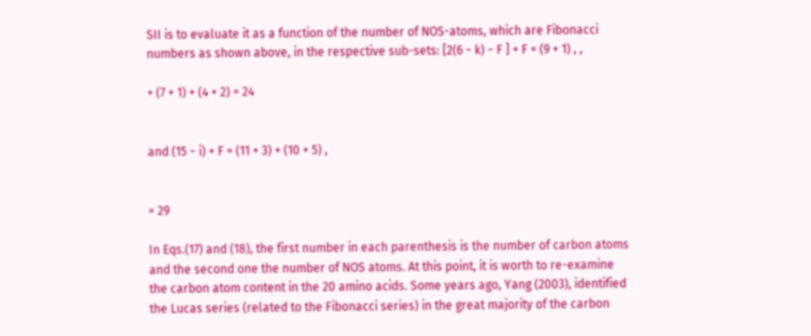SII is to evaluate it as a function of the number of NOS-atoms, which are Fibonacci numbers as shown above, in the respective sub-sets: [2(6 − k) − F ] + F = (9 + 1) , ,

+ (7 + 1) + (4 + 2) = 24


and (15 − i) + F = (11 + 3) + (10 + 5) ,


= 29

In Eqs.(17) and (18), the first number in each parenthesis is the number of carbon atoms and the second one the number of NOS atoms. At this point, it is worth to re-examine the carbon atom content in the 20 amino acids. Some years ago, Yang (2003), identified the Lucas series (related to the Fibonacci series) in the great majority of the carbon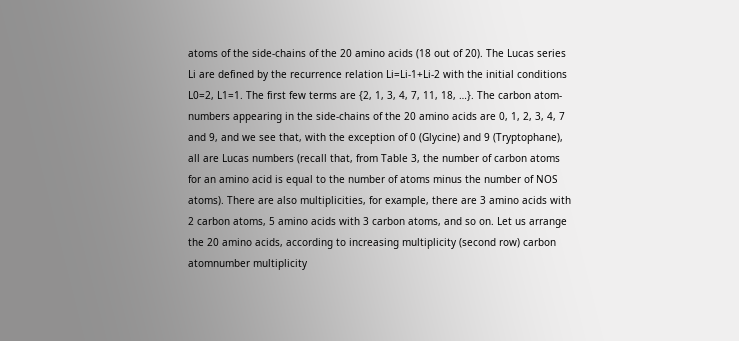atoms of the side-chains of the 20 amino acids (18 out of 20). The Lucas series Li are defined by the recurrence relation Li=Li-1+Li-2 with the initial conditions L0=2, L1=1. The first few terms are {2, 1, 3, 4, 7, 11, 18, …}. The carbon atom-numbers appearing in the side-chains of the 20 amino acids are 0, 1, 2, 3, 4, 7 and 9, and we see that, with the exception of 0 (Glycine) and 9 (Tryptophane), all are Lucas numbers (recall that, from Table 3, the number of carbon atoms for an amino acid is equal to the number of atoms minus the number of NOS atoms). There are also multiplicities, for example, there are 3 amino acids with 2 carbon atoms, 5 amino acids with 3 carbon atoms, and so on. Let us arrange the 20 amino acids, according to increasing multiplicity (second row) carbon atomnumber multiplicity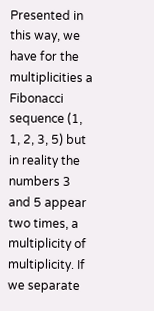Presented in this way, we have for the multiplicities a Fibonacci sequence (1, 1, 2, 3, 5) but in reality the numbers 3 and 5 appear two times, a multiplicity of multiplicity. If we separate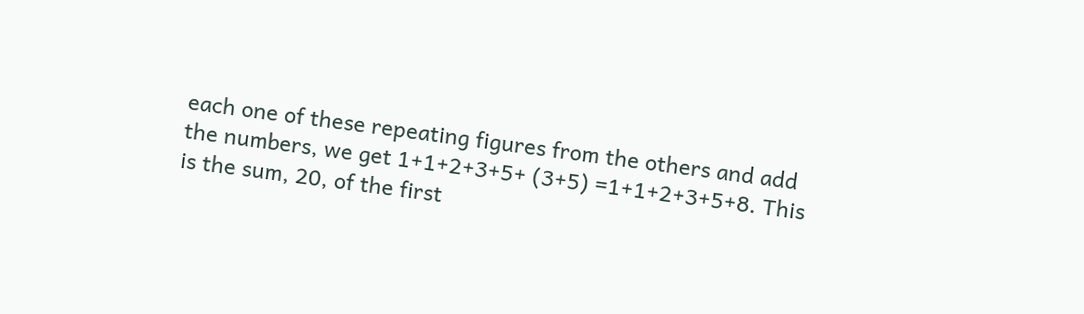each one of these repeating figures from the others and add the numbers, we get 1+1+2+3+5+ (3+5) =1+1+2+3+5+8. This is the sum, 20, of the first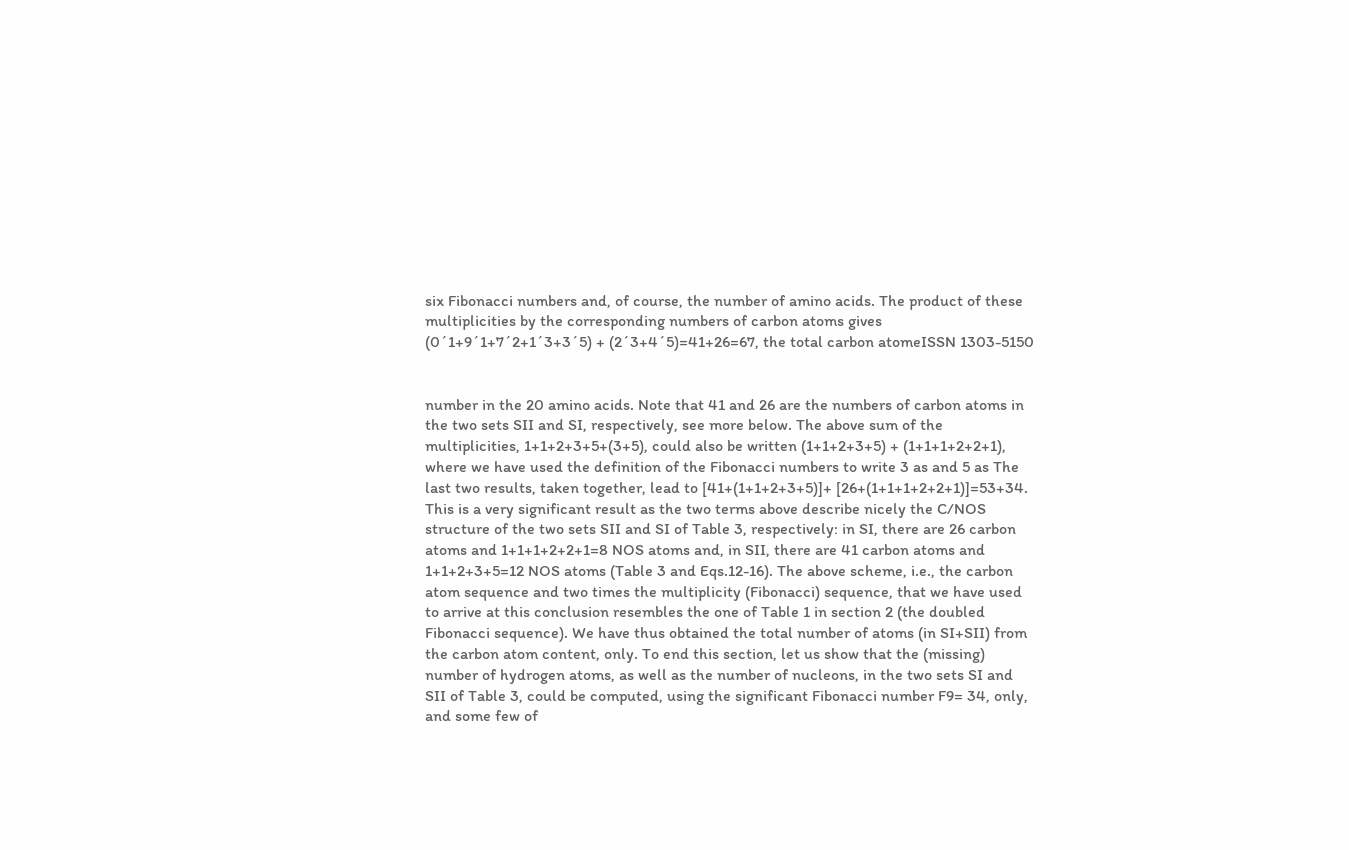six Fibonacci numbers and, of course, the number of amino acids. The product of these multiplicities by the corresponding numbers of carbon atoms gives (0´1+9´1+7´2+1´3+3´5) + (2´3+4´5)=41+26=67, the total carbon atomeISSN 1303-5150


number in the 20 amino acids. Note that 41 and 26 are the numbers of carbon atoms in the two sets SII and SI, respectively, see more below. The above sum of the multiplicities, 1+1+2+3+5+(3+5), could also be written (1+1+2+3+5) + (1+1+1+2+2+1), where we have used the definition of the Fibonacci numbers to write 3 as and 5 as The last two results, taken together, lead to [41+(1+1+2+3+5)]+ [26+(1+1+1+2+2+1)]=53+34. This is a very significant result as the two terms above describe nicely the C/NOS structure of the two sets SII and SI of Table 3, respectively: in SI, there are 26 carbon atoms and 1+1+1+2+2+1=8 NOS atoms and, in SII, there are 41 carbon atoms and 1+1+2+3+5=12 NOS atoms (Table 3 and Eqs.12-16). The above scheme, i.e., the carbon atom sequence and two times the multiplicity (Fibonacci) sequence, that we have used to arrive at this conclusion resembles the one of Table 1 in section 2 (the doubled Fibonacci sequence). We have thus obtained the total number of atoms (in SI+SII) from the carbon atom content, only. To end this section, let us show that the (missing) number of hydrogen atoms, as well as the number of nucleons, in the two sets SI and SII of Table 3, could be computed, using the significant Fibonacci number F9= 34, only, and some few of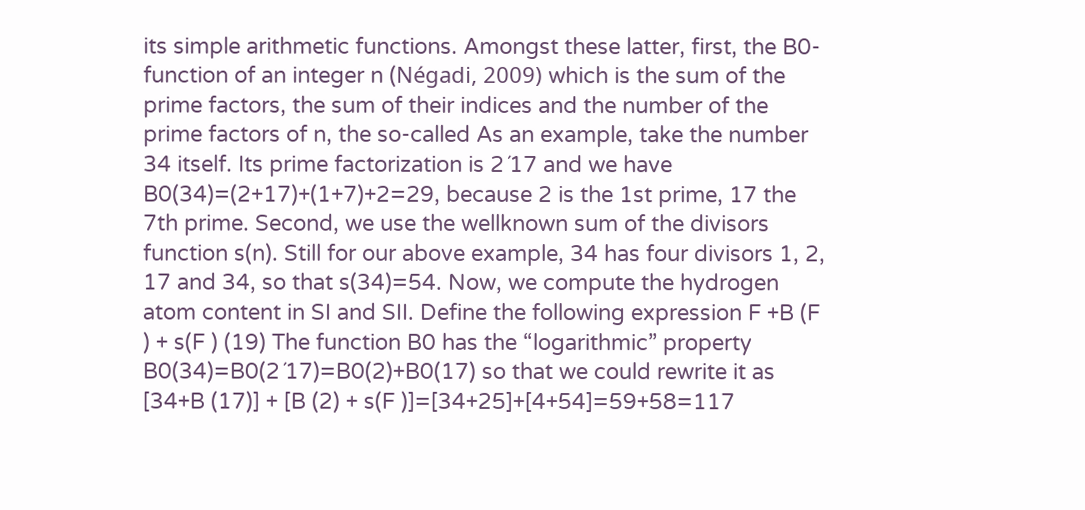its simple arithmetic functions. Amongst these latter, first, the B0-function of an integer n (Négadi, 2009) which is the sum of the prime factors, the sum of their indices and the number of the prime factors of n, the so-called As an example, take the number 34 itself. Its prime factorization is 2´17 and we have B0(34)=(2+17)+(1+7)+2=29, because 2 is the 1st prime, 17 the 7th prime. Second, we use the wellknown sum of the divisors function s(n). Still for our above example, 34 has four divisors 1, 2, 17 and 34, so that s(34)=54. Now, we compute the hydrogen atom content in SI and SII. Define the following expression F +B (F ) + s(F ) (19) The function B0 has the “logarithmic” property B0(34)=B0(2´17)=B0(2)+B0(17) so that we could rewrite it as [34+B (17)] + [B (2) + s(F )]=[34+25]+[4+54]=59+58=117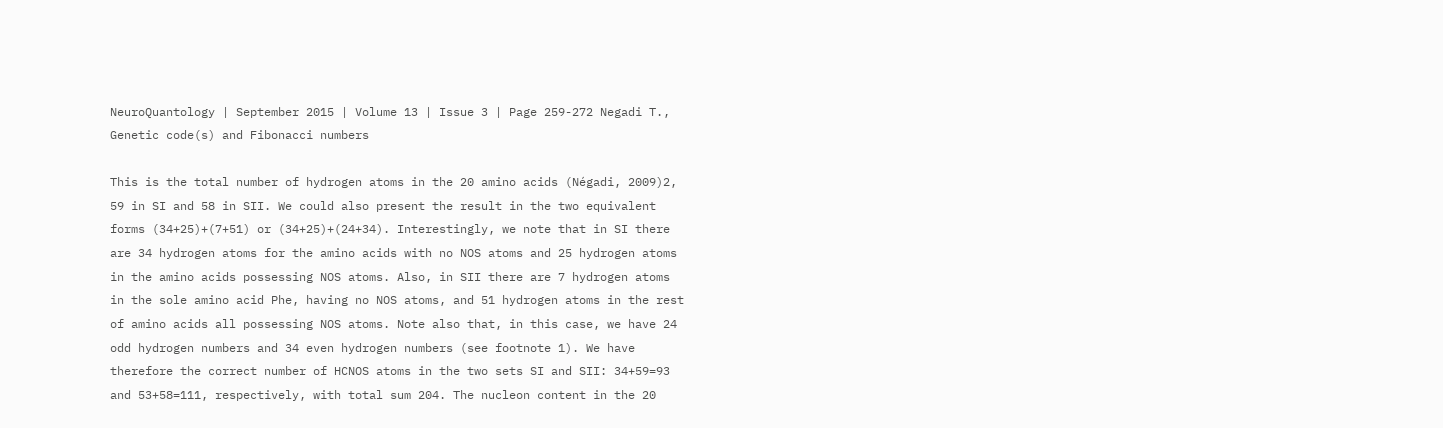NeuroQuantology | September 2015 | Volume 13 | Issue 3 | Page 259-272 Negadi T., Genetic code(s) and Fibonacci numbers

This is the total number of hydrogen atoms in the 20 amino acids (Négadi, 2009)2, 59 in SI and 58 in SII. We could also present the result in the two equivalent forms (34+25)+(7+51) or (34+25)+(24+34). Interestingly, we note that in SI there are 34 hydrogen atoms for the amino acids with no NOS atoms and 25 hydrogen atoms in the amino acids possessing NOS atoms. Also, in SII there are 7 hydrogen atoms in the sole amino acid Phe, having no NOS atoms, and 51 hydrogen atoms in the rest of amino acids all possessing NOS atoms. Note also that, in this case, we have 24 odd hydrogen numbers and 34 even hydrogen numbers (see footnote 1). We have therefore the correct number of HCNOS atoms in the two sets SI and SII: 34+59=93 and 53+58=111, respectively, with total sum 204. The nucleon content in the 20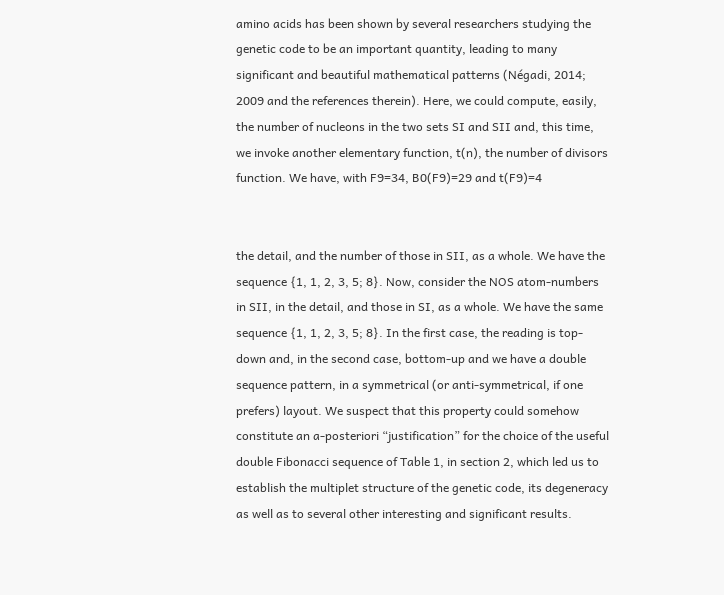amino acids has been shown by several researchers studying the genetic code to be an important quantity, leading to many significant and beautiful mathematical patterns (Négadi, 2014; 2009 and the references therein). Here, we could compute, easily, the number of nucleons in the two sets SI and SII and, this time, we invoke another elementary function, t(n), the number of divisors function. We have, with F9=34, B0(F9)=29 and t(F9)=4


the detail, and the number of those in SII, as a whole. We have the sequence {1, 1, 2, 3, 5; 8}. Now, consider the NOS atom-numbers in SII, in the detail, and those in SI, as a whole. We have the same sequence {1, 1, 2, 3, 5; 8}. In the first case, the reading is top-down and, in the second case, bottom-up and we have a double sequence pattern, in a symmetrical (or anti-symmetrical, if one prefers) layout. We suspect that this property could somehow constitute an a-posteriori “justification” for the choice of the useful double Fibonacci sequence of Table 1, in section 2, which led us to establish the multiplet structure of the genetic code, its degeneracy as well as to several other interesting and significant results.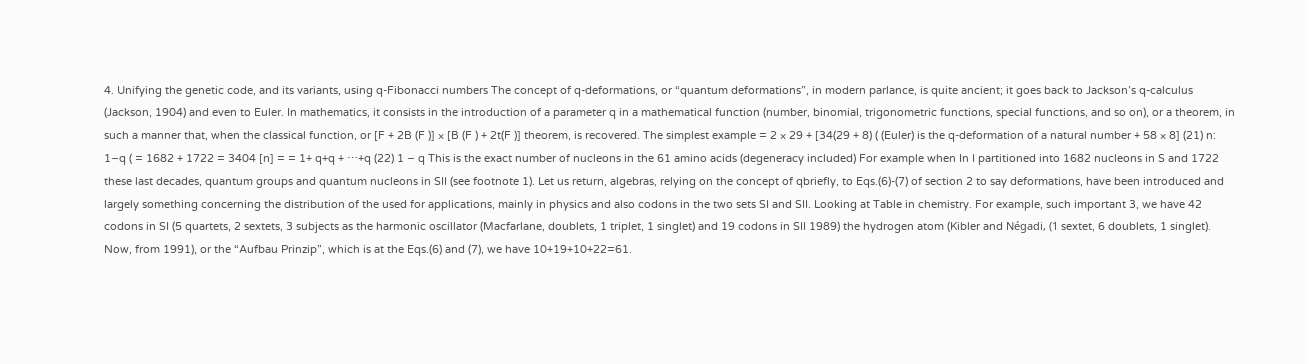4. Unifying the genetic code, and its variants, using q-Fibonacci numbers The concept of q-deformations, or “quantum deformations”, in modern parlance, is quite ancient; it goes back to Jackson’s q-calculus (Jackson, 1904) and even to Euler. In mathematics, it consists in the introduction of a parameter q in a mathematical function (number, binomial, trigonometric functions, special functions, and so on), or a theorem, in such a manner that, when the classical function, or [F + 2B (F )] × [B (F ) + 2t(F )] theorem, is recovered. The simplest example = 2 × 29 + [34(29 + 8) ( (Euler) is the q-deformation of a natural number + 58 × 8] (21) n: 1−q ( = 1682 + 1722 = 3404 [n] = = 1+ q+q + ⋯+q (22) 1 − q This is the exact number of nucleons in the 61 amino acids (degeneracy included) For example when In I partitioned into 1682 nucleons in S and 1722 these last decades, quantum groups and quantum nucleons in SII (see footnote 1). Let us return, algebras, relying on the concept of qbriefly, to Eqs.(6)-(7) of section 2 to say deformations, have been introduced and largely something concerning the distribution of the used for applications, mainly in physics and also codons in the two sets SI and SII. Looking at Table in chemistry. For example, such important 3, we have 42 codons in SI (5 quartets, 2 sextets, 3 subjects as the harmonic oscillator (Macfarlane, doublets, 1 triplet, 1 singlet) and 19 codons in SII 1989) the hydrogen atom (Kibler and Négadi, (1 sextet, 6 doublets, 1 singlet). Now, from 1991), or the “Aufbau Prinzip”, which is at the Eqs.(6) and (7), we have 10+19+10+22=61.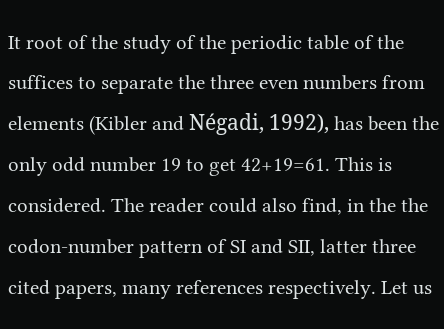It root of the study of the periodic table of the suffices to separate the three even numbers from elements (Kibler and Négadi, 1992), has been the only odd number 19 to get 42+19=61. This is considered. The reader could also find, in the the codon-number pattern of SI and SII, latter three cited papers, many references respectively. Let us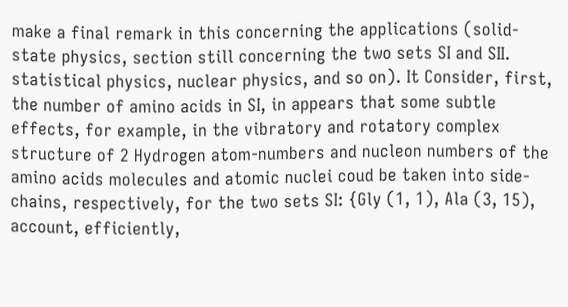make a final remark in this concerning the applications (solid-state physics, section still concerning the two sets SI and SII. statistical physics, nuclear physics, and so on). It Consider, first, the number of amino acids in SI, in appears that some subtle effects, for example, in the vibratory and rotatory complex structure of 2 Hydrogen atom-numbers and nucleon numbers of the amino acids molecules and atomic nuclei coud be taken into side-chains, respectively, for the two sets SI: {Gly (1, 1), Ala (3, 15), account, efficiently,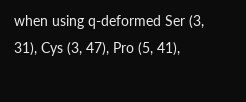when using q-deformed Ser (3, 31), Cys (3, 47), Pro (5, 41),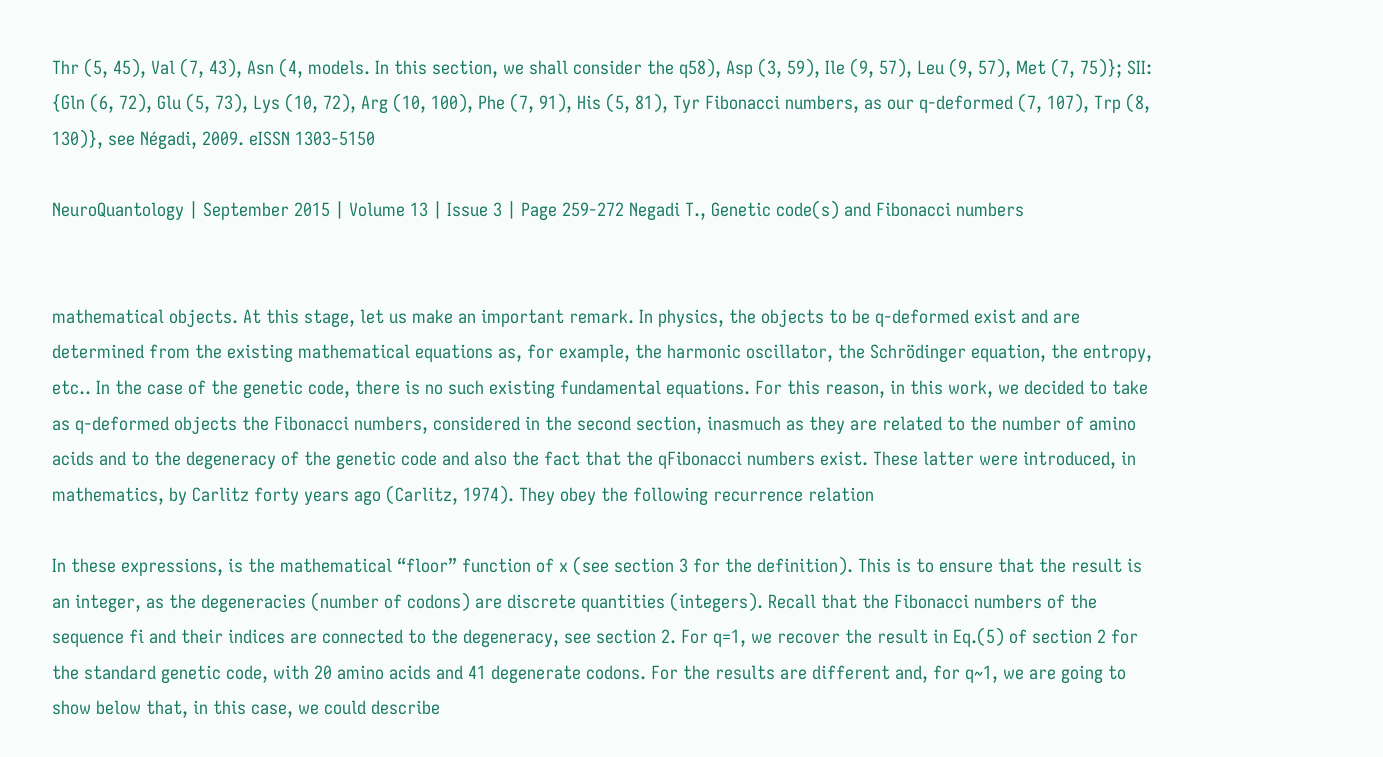Thr (5, 45), Val (7, 43), Asn (4, models. In this section, we shall consider the q58), Asp (3, 59), Ile (9, 57), Leu (9, 57), Met (7, 75)}; SII: {Gln (6, 72), Glu (5, 73), Lys (10, 72), Arg (10, 100), Phe (7, 91), His (5, 81), Tyr Fibonacci numbers, as our q-deformed (7, 107), Trp (8, 130)}, see Négadi, 2009. eISSN 1303-5150

NeuroQuantology | September 2015 | Volume 13 | Issue 3 | Page 259-272 Negadi T., Genetic code(s) and Fibonacci numbers


mathematical objects. At this stage, let us make an important remark. In physics, the objects to be q-deformed exist and are determined from the existing mathematical equations as, for example, the harmonic oscillator, the Schrödinger equation, the entropy, etc.. In the case of the genetic code, there is no such existing fundamental equations. For this reason, in this work, we decided to take as q-deformed objects the Fibonacci numbers, considered in the second section, inasmuch as they are related to the number of amino acids and to the degeneracy of the genetic code and also the fact that the qFibonacci numbers exist. These latter were introduced, in mathematics, by Carlitz forty years ago (Carlitz, 1974). They obey the following recurrence relation

In these expressions, is the mathematical “floor” function of x (see section 3 for the definition). This is to ensure that the result is an integer, as the degeneracies (number of codons) are discrete quantities (integers). Recall that the Fibonacci numbers of the sequence fi and their indices are connected to the degeneracy, see section 2. For q=1, we recover the result in Eq.(5) of section 2 for the standard genetic code, with 20 amino acids and 41 degenerate codons. For the results are different and, for q~1, we are going to show below that, in this case, we could describe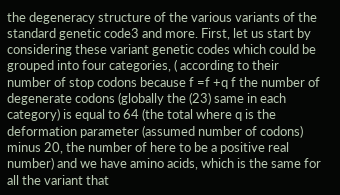the degeneracy structure of the various variants of the standard genetic code3 and more. First, let us start by considering these variant genetic codes which could be grouped into four categories, ( according to their number of stop codons because f =f +q f the number of degenerate codons (globally the (23) same in each category) is equal to 64 (the total where q is the deformation parameter (assumed number of codons) minus 20, the number of here to be a positive real number) and we have amino acids, which is the same for all the variant that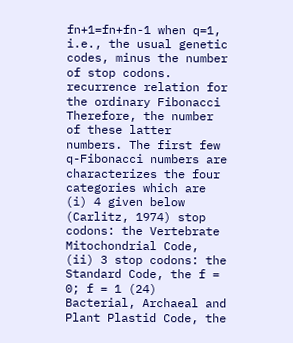fn+1=fn+fn-1 when q=1, i.e., the usual genetic codes, minus the number of stop codons. recurrence relation for the ordinary Fibonacci Therefore, the number of these latter numbers. The first few q-Fibonacci numbers are characterizes the four categories which are (i) 4 given below (Carlitz, 1974) stop codons: the Vertebrate Mitochondrial Code, (ii) 3 stop codons: the Standard Code, the f = 0; f = 1 (24) Bacterial, Archaeal and Plant Plastid Code, the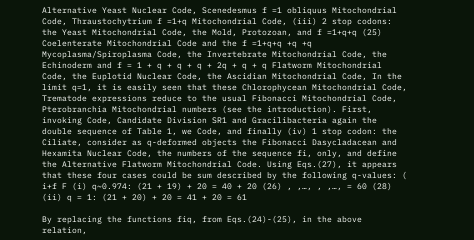Alternative Yeast Nuclear Code, Scenedesmus f =1 obliquus Mitochondrial Code, Thraustochytrium f =1+q Mitochondrial Code, (iii) 2 stop codons: the Yeast Mitochondrial Code, the Mold, Protozoan, and f =1+q+q (25) Coelenterate Mitochondrial Code and the f =1+q+q +q +q Mycoplasma/Spiroplasma Code, the Invertebrate Mitochondrial Code, the Echinoderm and f = 1 + q + q + q + 2q + q + q Flatworm Mitochondrial Code, the Euplotid Nuclear Code, the Ascidian Mitochondrial Code, In the limit q=1, it is easily seen that these Chlorophycean Mitochondrial Code, Trematode expressions reduce to the usual Fibonacci Mitochondrial Code, Pterobranchia Mitochondrial numbers (see the introduction). First, invoking Code, Candidate Division SR1 and Gracilibacteria again the double sequence of Table 1, we Code, and finally (iv) 1 stop codon: the Ciliate, consider as q-deformed objects the Fibonacci Dasycladacean and Hexamita Nuclear Code, the numbers of the sequence fi, only, and define the Alternative Flatworm Mitochondrial Code. Using Eqs.(27), it appears that these four cases could be sum described by the following q-values: ( i+f F (i) q~0.974: (21 + 19) + 20 = 40 + 20 (26) , ,…, , ,…, = 60 (28) (ii) q = 1: (21 + 20) + 20 = 41 + 20 = 61

By replacing the functions fiq, from Eqs.(24)-(25), in the above relation,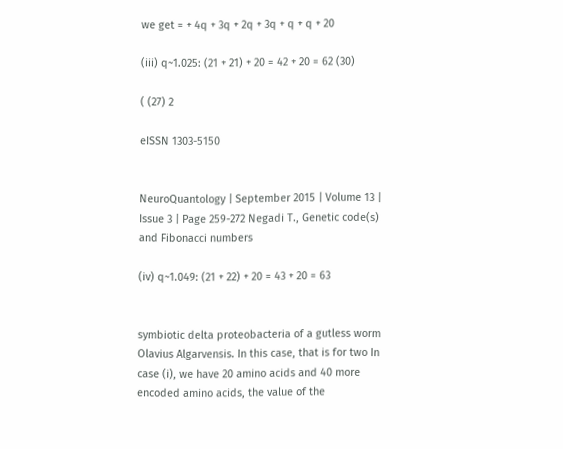we get = + 4q + 3q + 2q + 3q + q + q + 20

(iii) q~1.025: (21 + 21) + 20 = 42 + 20 = 62 (30)

( (27) 2

eISSN 1303-5150


NeuroQuantology | September 2015 | Volume 13 | Issue 3 | Page 259-272 Negadi T., Genetic code(s) and Fibonacci numbers

(iv) q~1.049: (21 + 22) + 20 = 43 + 20 = 63


symbiotic delta proteobacteria of a gutless worm Olavius Algarvensis. In this case, that is for two In case (i), we have 20 amino acids and 40 more encoded amino acids, the value of the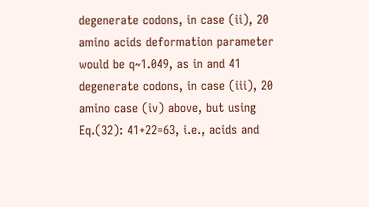degenerate codons, in case (ii), 20 amino acids deformation parameter would be q~1.049, as in and 41 degenerate codons, in case (iii), 20 amino case (iv) above, but using Eq.(32): 41+22=63, i.e., acids and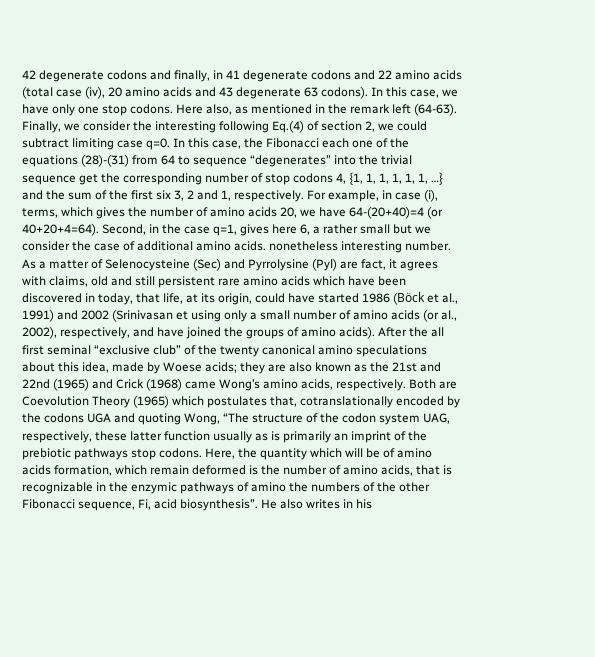42 degenerate codons and finally, in 41 degenerate codons and 22 amino acids (total case (iv), 20 amino acids and 43 degenerate 63 codons). In this case, we have only one stop codons. Here also, as mentioned in the remark left (64-63). Finally, we consider the interesting following Eq.(4) of section 2, we could subtract limiting case q=0. In this case, the Fibonacci each one of the equations (28)-(31) from 64 to sequence “degenerates” into the trivial sequence get the corresponding number of stop codons 4, {1, 1, 1, 1, 1, 1, …} and the sum of the first six 3, 2 and 1, respectively. For example, in case (i), terms, which gives the number of amino acids 20, we have 64-(20+40)=4 (or 40+20+4=64). Second, in the case q=1, gives here 6, a rather small but we consider the case of additional amino acids. nonetheless interesting number. As a matter of Selenocysteine (Sec) and Pyrrolysine (Pyl) are fact, it agrees with claims, old and still persistent rare amino acids which have been discovered in today, that life, at its origin, could have started 1986 (Böck et al., 1991) and 2002 (Srinivasan et using only a small number of amino acids (or al., 2002), respectively, and have joined the groups of amino acids). After the all first seminal “exclusive club” of the twenty canonical amino speculations about this idea, made by Woese acids; they are also known as the 21st and 22nd (1965) and Crick (1968) came Wong’s amino acids, respectively. Both are Coevolution Theory (1965) which postulates that, cotranslationally encoded by the codons UGA and quoting Wong, “The structure of the codon system UAG, respectively, these latter function usually as is primarily an imprint of the prebiotic pathways stop codons. Here, the quantity which will be of amino acids formation, which remain deformed is the number of amino acids, that is recognizable in the enzymic pathways of amino the numbers of the other Fibonacci sequence, Fi, acid biosynthesis”. He also writes in his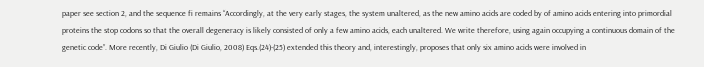paper see section 2, and the sequence fi remains “Accordingly, at the very early stages, the system unaltered, as the new amino acids are coded by of amino acids entering into primordial proteins the stop codons so that the overall degeneracy is likely consisted of only a few amino acids, each unaltered. We write therefore, using again occupying a continuous domain of the genetic code”. More recently, Di Giulio (Di Giulio, 2008) Eqs.(24)-(25) extended this theory and, interestingly, proposes that only six amino acids were involved in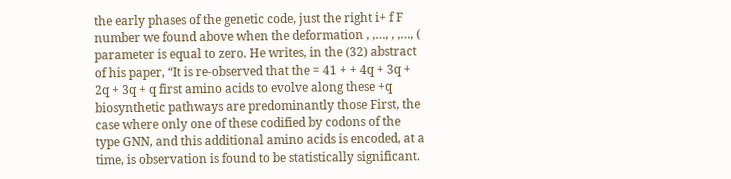the early phases of the genetic code, just the right i+ f F number we found above when the deformation , ,…, , ,…, ( parameter is equal to zero. He writes, in the (32) abstract of his paper, “It is re-observed that the = 41 + + 4q + 3q + 2q + 3q + q first amino acids to evolve along these +q biosynthetic pathways are predominantly those First, the case where only one of these codified by codons of the type GNN, and this additional amino acids is encoded, at a time, is observation is found to be statistically significant.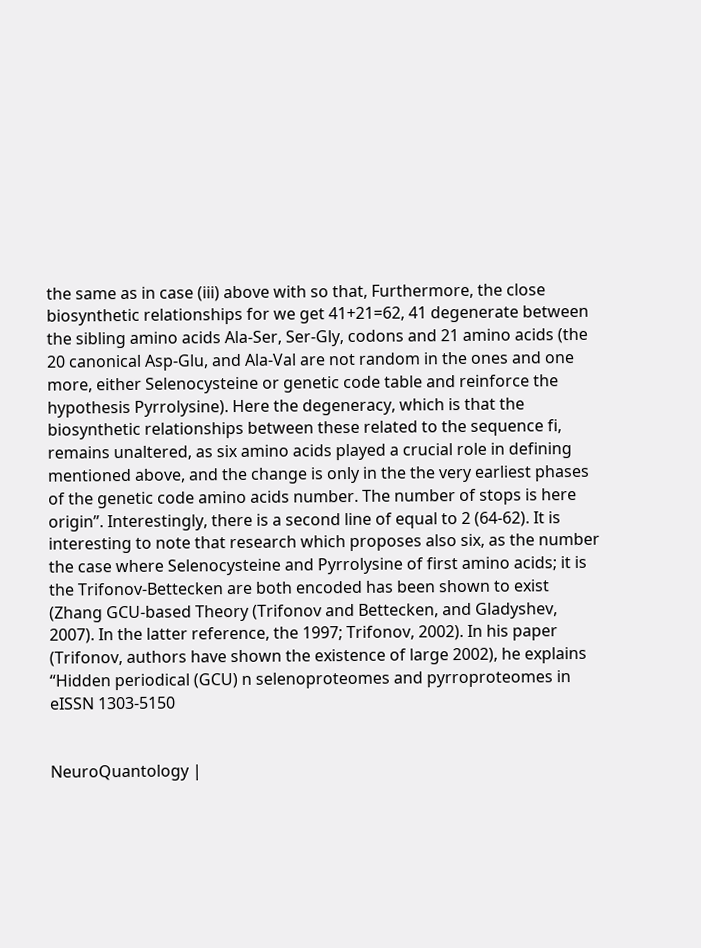the same as in case (iii) above with so that, Furthermore, the close biosynthetic relationships for we get 41+21=62, 41 degenerate between the sibling amino acids Ala-Ser, Ser-Gly, codons and 21 amino acids (the 20 canonical Asp-Glu, and Ala-Val are not random in the ones and one more, either Selenocysteine or genetic code table and reinforce the hypothesis Pyrrolysine). Here the degeneracy, which is that the biosynthetic relationships between these related to the sequence fi, remains unaltered, as six amino acids played a crucial role in defining mentioned above, and the change is only in the the very earliest phases of the genetic code amino acids number. The number of stops is here origin”. Interestingly, there is a second line of equal to 2 (64-62). It is interesting to note that research which proposes also six, as the number the case where Selenocysteine and Pyrrolysine of first amino acids; it is the Trifonov-Bettecken are both encoded has been shown to exist (Zhang GCU-based Theory (Trifonov and Bettecken, and Gladyshev, 2007). In the latter reference, the 1997; Trifonov, 2002). In his paper (Trifonov, authors have shown the existence of large 2002), he explains “Hidden periodical (GCU) n selenoproteomes and pyrroproteomes in eISSN 1303-5150


NeuroQuantology |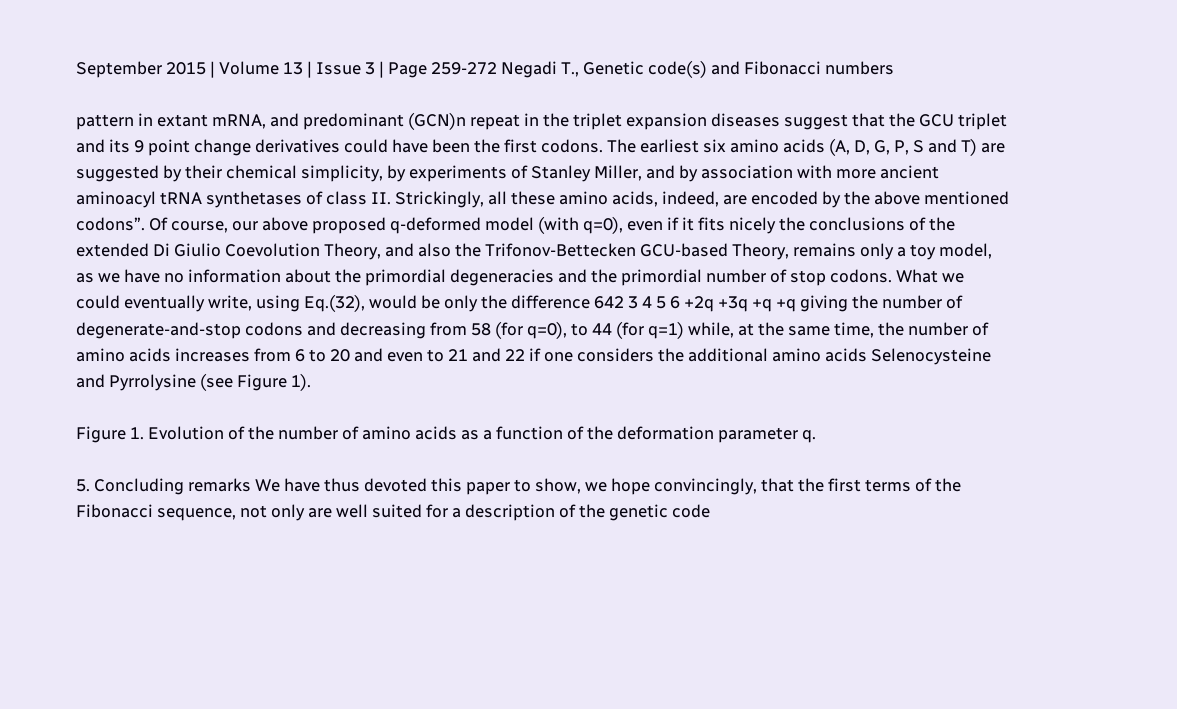September 2015 | Volume 13 | Issue 3 | Page 259-272 Negadi T., Genetic code(s) and Fibonacci numbers

pattern in extant mRNA, and predominant (GCN)n repeat in the triplet expansion diseases suggest that the GCU triplet and its 9 point change derivatives could have been the first codons. The earliest six amino acids (A, D, G, P, S and T) are suggested by their chemical simplicity, by experiments of Stanley Miller, and by association with more ancient aminoacyl tRNA synthetases of class II. Strickingly, all these amino acids, indeed, are encoded by the above mentioned codons”. Of course, our above proposed q-deformed model (with q=0), even if it fits nicely the conclusions of the extended Di Giulio Coevolution Theory, and also the Trifonov-Bettecken GCU-based Theory, remains only a toy model, as we have no information about the primordial degeneracies and the primordial number of stop codons. What we could eventually write, using Eq.(32), would be only the difference 642 3 4 5 6 +2q +3q +q +q giving the number of degenerate-and-stop codons and decreasing from 58 (for q=0), to 44 (for q=1) while, at the same time, the number of amino acids increases from 6 to 20 and even to 21 and 22 if one considers the additional amino acids Selenocysteine and Pyrrolysine (see Figure 1).

Figure 1. Evolution of the number of amino acids as a function of the deformation parameter q.

5. Concluding remarks We have thus devoted this paper to show, we hope convincingly, that the first terms of the Fibonacci sequence, not only are well suited for a description of the genetic code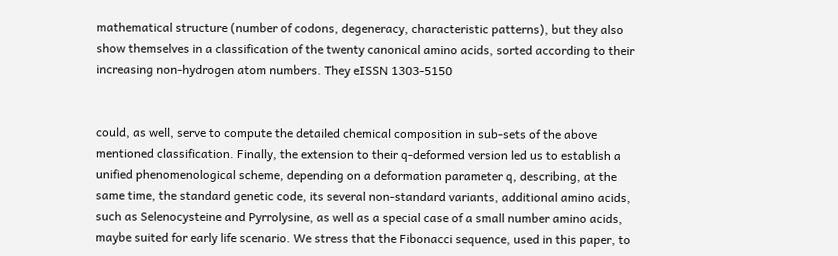mathematical structure (number of codons, degeneracy, characteristic patterns), but they also show themselves in a classification of the twenty canonical amino acids, sorted according to their increasing non-hydrogen atom numbers. They eISSN 1303-5150


could, as well, serve to compute the detailed chemical composition in sub-sets of the above mentioned classification. Finally, the extension to their q-deformed version led us to establish a unified phenomenological scheme, depending on a deformation parameter q, describing, at the same time, the standard genetic code, its several non-standard variants, additional amino acids, such as Selenocysteine and Pyrrolysine, as well as a special case of a small number amino acids, maybe suited for early life scenario. We stress that the Fibonacci sequence, used in this paper, to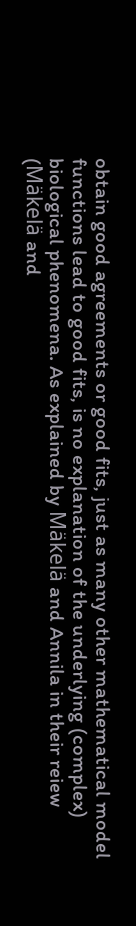obtain good agreements or good fits, just as many other mathematical model functions lead to good fits, is no explanation of the underlying (complex) biological phenomena. As explained by Mäkelä and Annila in their reiew (Mäkelä and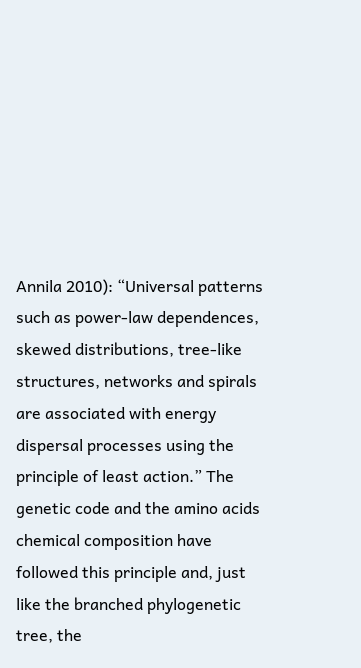Annila 2010): “Universal patterns such as power-law dependences, skewed distributions, tree-like structures, networks and spirals are associated with energy dispersal processes using the principle of least action.” The genetic code and the amino acids chemical composition have followed this principle and, just like the branched phylogenetic tree, the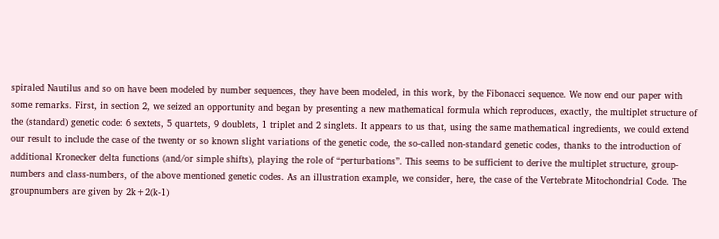spiraled Nautilus and so on have been modeled by number sequences, they have been modeled, in this work, by the Fibonacci sequence. We now end our paper with some remarks. First, in section 2, we seized an opportunity and began by presenting a new mathematical formula which reproduces, exactly, the multiplet structure of the (standard) genetic code: 6 sextets, 5 quartets, 9 doublets, 1 triplet and 2 singlets. It appears to us that, using the same mathematical ingredients, we could extend our result to include the case of the twenty or so known slight variations of the genetic code, the so-called non-standard genetic codes, thanks to the introduction of additional Kronecker delta functions (and/or simple shifts), playing the role of “perturbations”. This seems to be sufficient to derive the multiplet structure, group-numbers and class-numbers, of the above mentioned genetic codes. As an illustration example, we consider, here, the case of the Vertebrate Mitochondrial Code. The groupnumbers are given by 2k+2(k-1)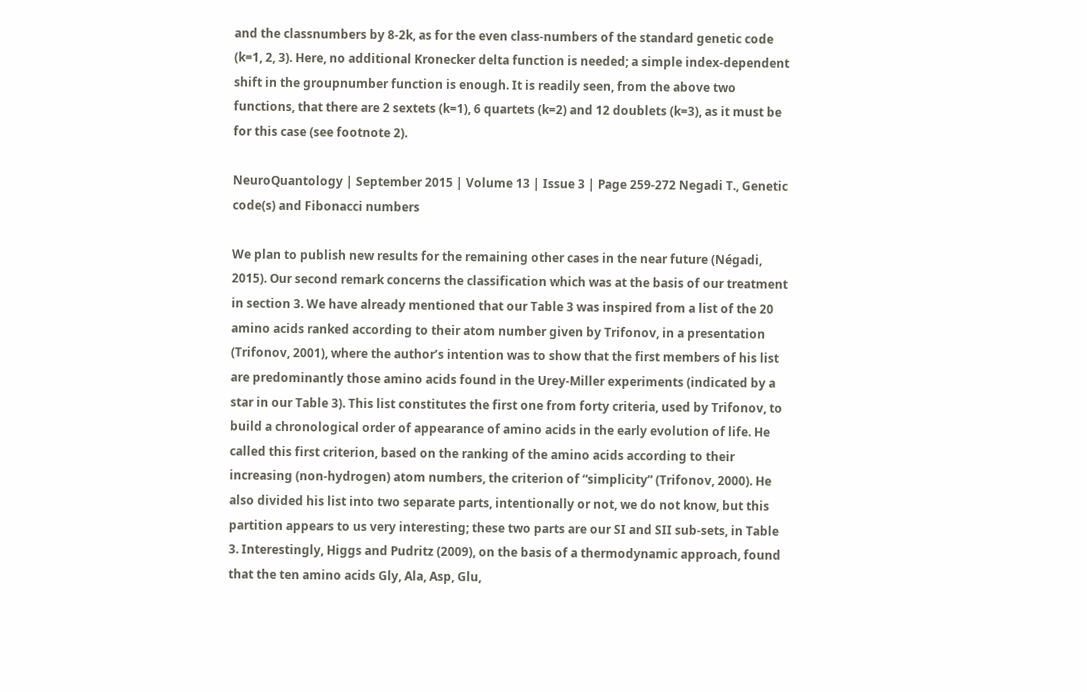and the classnumbers by 8-2k, as for the even class-numbers of the standard genetic code (k=1, 2, 3). Here, no additional Kronecker delta function is needed; a simple index-dependent shift in the groupnumber function is enough. It is readily seen, from the above two functions, that there are 2 sextets (k=1), 6 quartets (k=2) and 12 doublets (k=3), as it must be for this case (see footnote 2).

NeuroQuantology | September 2015 | Volume 13 | Issue 3 | Page 259-272 Negadi T., Genetic code(s) and Fibonacci numbers

We plan to publish new results for the remaining other cases in the near future (Négadi, 2015). Our second remark concerns the classification which was at the basis of our treatment in section 3. We have already mentioned that our Table 3 was inspired from a list of the 20 amino acids ranked according to their atom number given by Trifonov, in a presentation (Trifonov, 2001), where the author’s intention was to show that the first members of his list are predominantly those amino acids found in the Urey-Miller experiments (indicated by a star in our Table 3). This list constitutes the first one from forty criteria, used by Trifonov, to build a chronological order of appearance of amino acids in the early evolution of life. He called this first criterion, based on the ranking of the amino acids according to their increasing (non-hydrogen) atom numbers, the criterion of “simplicity” (Trifonov, 2000). He also divided his list into two separate parts, intentionally or not, we do not know, but this partition appears to us very interesting; these two parts are our SI and SII sub-sets, in Table 3. Interestingly, Higgs and Pudritz (2009), on the basis of a thermodynamic approach, found that the ten amino acids Gly, Ala, Asp, Glu,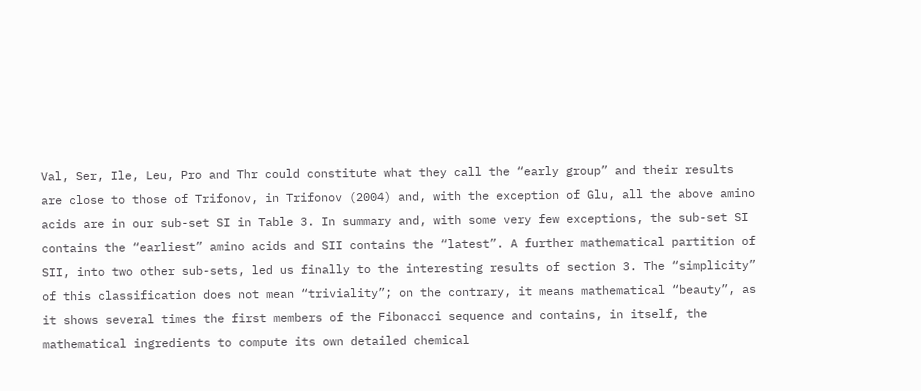Val, Ser, Ile, Leu, Pro and Thr could constitute what they call the “early group” and their results are close to those of Trifonov, in Trifonov (2004) and, with the exception of Glu, all the above amino acids are in our sub-set SI in Table 3. In summary and, with some very few exceptions, the sub-set SI contains the “earliest” amino acids and SII contains the “latest”. A further mathematical partition of SII, into two other sub-sets, led us finally to the interesting results of section 3. The “simplicity” of this classification does not mean “triviality”; on the contrary, it means mathematical “beauty”, as it shows several times the first members of the Fibonacci sequence and contains, in itself, the mathematical ingredients to compute its own detailed chemical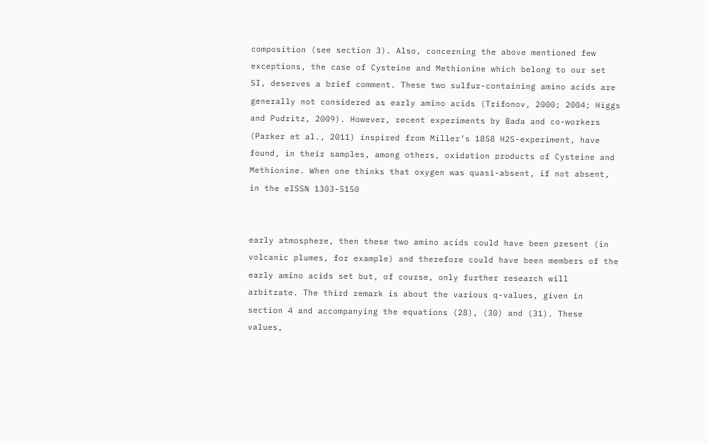composition (see section 3). Also, concerning the above mentioned few exceptions, the case of Cysteine and Methionine which belong to our set SI, deserves a brief comment. These two sulfur-containing amino acids are generally not considered as early amino acids (Trifonov, 2000; 2004; Higgs and Pudritz, 2009). However, recent experiments by Bada and co-workers (Parker et al., 2011) inspired from Miller’s 1858 H2S-experiment, have found, in their samples, among others, oxidation products of Cysteine and Methionine. When one thinks that oxygen was quasi-absent, if not absent, in the eISSN 1303-5150


early atmosphere, then these two amino acids could have been present (in volcanic plumes, for example) and therefore could have been members of the early amino acids set but, of course, only further research will arbitrate. The third remark is about the various q-values, given in section 4 and accompanying the equations (28), (30) and (31). These values,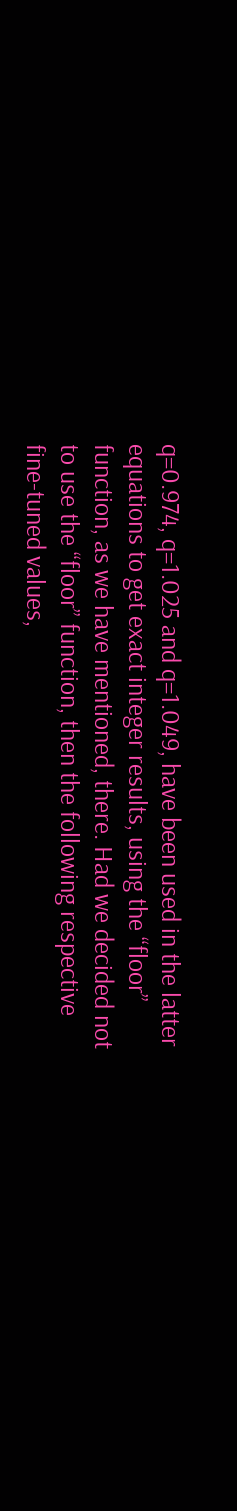q=0.974, q=1.025 and q=1.049, have been used in the latter equations to get exact integer results, using the “floor” function, as we have mentioned, there. Had we decided not to use the “floor” function, then the following respective fine-tuned values,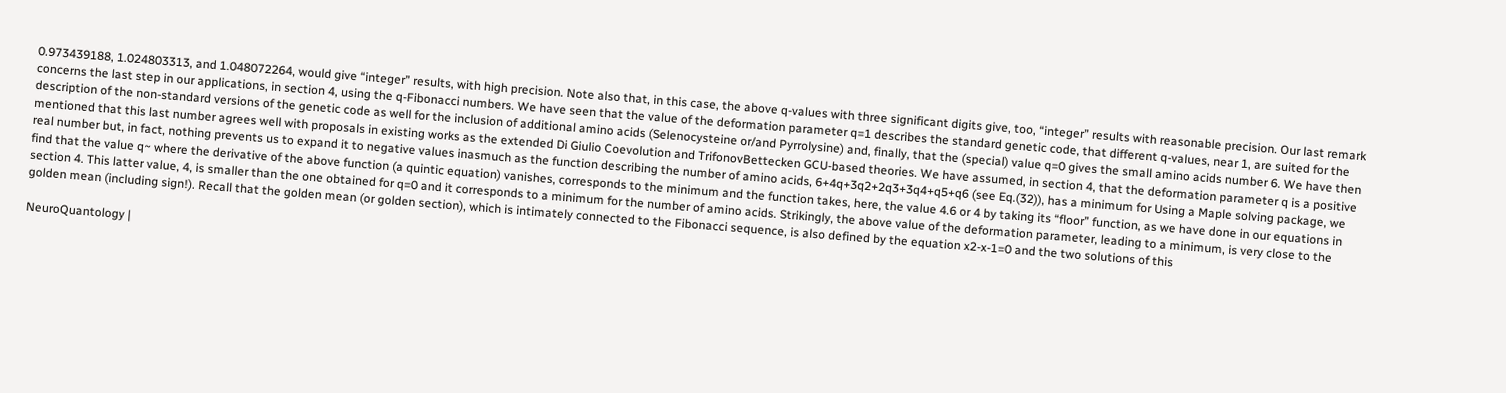0.973439188, 1.024803313, and 1.048072264, would give “integer” results, with high precision. Note also that, in this case, the above q-values with three significant digits give, too, “integer” results with reasonable precision. Our last remark concerns the last step in our applications, in section 4, using the q-Fibonacci numbers. We have seen that the value of the deformation parameter q=1 describes the standard genetic code, that different q-values, near 1, are suited for the description of the non-standard versions of the genetic code as well for the inclusion of additional amino acids (Selenocysteine or/and Pyrrolysine) and, finally, that the (special) value q=0 gives the small amino acids number 6. We have then mentioned that this last number agrees well with proposals in existing works as the extended Di Giulio Coevolution and TrifonovBettecken GCU-based theories. We have assumed, in section 4, that the deformation parameter q is a positive real number but, in fact, nothing prevents us to expand it to negative values inasmuch as the function describing the number of amino acids, 6+4q+3q2+2q3+3q4+q5+q6 (see Eq.(32)), has a minimum for Using a Maple solving package, we find that the value q~ where the derivative of the above function (a quintic equation) vanishes, corresponds to the minimum and the function takes, here, the value 4.6 or 4 by taking its “floor” function, as we have done in our equations in section 4. This latter value, 4, is smaller than the one obtained for q=0 and it corresponds to a minimum for the number of amino acids. Strikingly, the above value of the deformation parameter, leading to a minimum, is very close to the golden mean (including sign!). Recall that the golden mean (or golden section), which is intimately connected to the Fibonacci sequence, is also defined by the equation x2-x-1=0 and the two solutions of this

NeuroQuantology |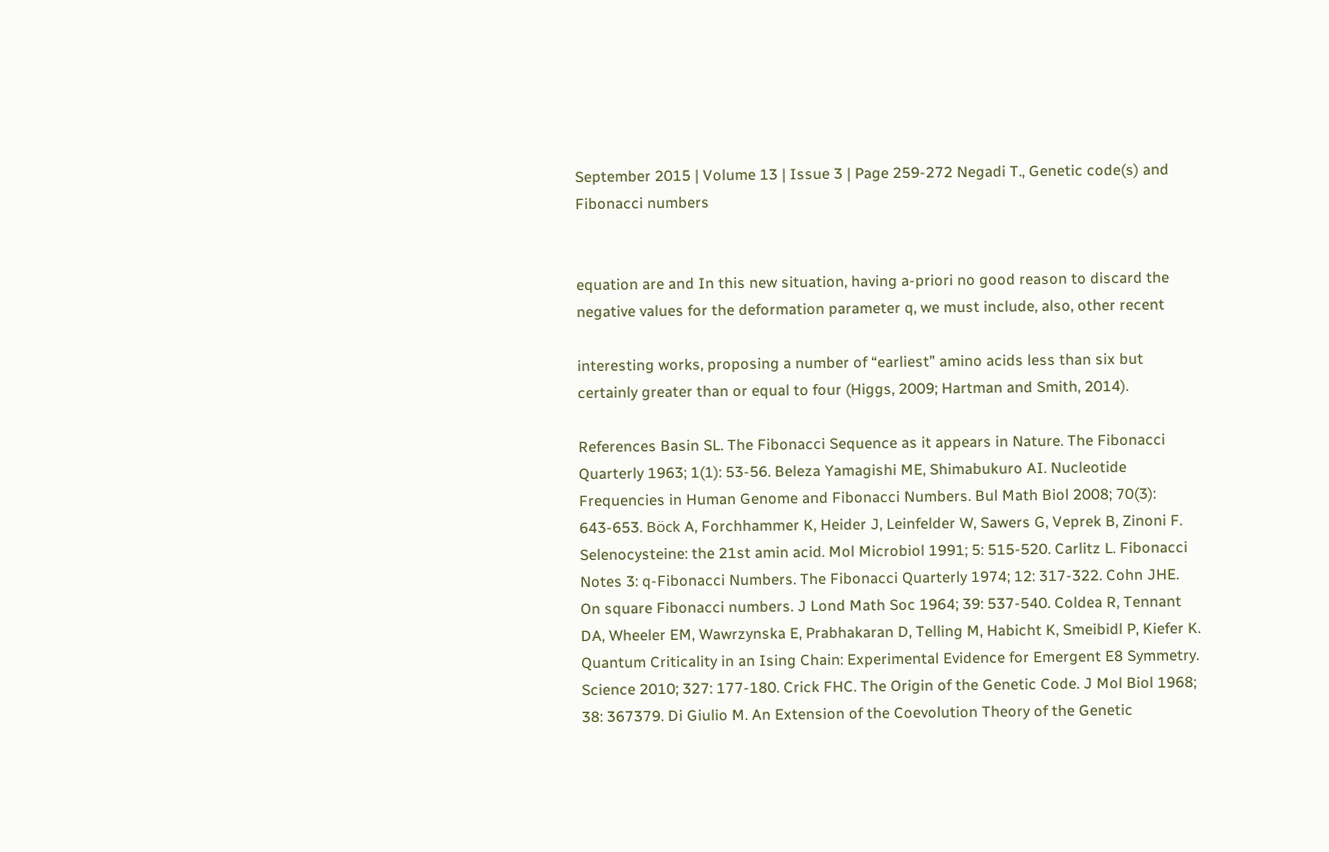September 2015 | Volume 13 | Issue 3 | Page 259-272 Negadi T., Genetic code(s) and Fibonacci numbers


equation are and In this new situation, having a-priori no good reason to discard the negative values for the deformation parameter q, we must include, also, other recent

interesting works, proposing a number of “earliest” amino acids less than six but certainly greater than or equal to four (Higgs, 2009; Hartman and Smith, 2014).

References Basin SL. The Fibonacci Sequence as it appears in Nature. The Fibonacci Quarterly 1963; 1(1): 53-56. Beleza Yamagishi ME, Shimabukuro AI. Nucleotide Frequencies in Human Genome and Fibonacci Numbers. Bul Math Biol 2008; 70(3): 643-653. Böck A, Forchhammer K, Heider J, Leinfelder W, Sawers G, Veprek B, Zinoni F. Selenocysteine: the 21st amin acid. Mol Microbiol 1991; 5: 515-520. Carlitz L. Fibonacci Notes 3: q-Fibonacci Numbers. The Fibonacci Quarterly 1974; 12: 317-322. Cohn JHE. On square Fibonacci numbers. J Lond Math Soc 1964; 39: 537-540. Coldea R, Tennant DA, Wheeler EM, Wawrzynska E, Prabhakaran D, Telling M, Habicht K, Smeibidl P, Kiefer K. Quantum Criticality in an Ising Chain: Experimental Evidence for Emergent E8 Symmetry. Science 2010; 327: 177-180. Crick FHC. The Origin of the Genetic Code. J Mol Biol 1968; 38: 367379. Di Giulio M. An Extension of the Coevolution Theory of the Genetic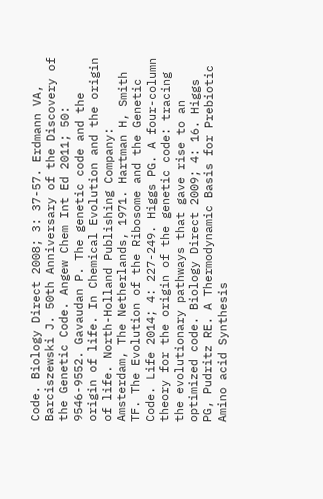Code. Biology Direct 2008; 3: 37-57. Erdmann VA, Barciszewski J. 50th Anniversary of the Discovery of the Genetic Code. Angew Chem Int Ed 2011; 50: 9546-9552. Gavaudan P. The genetic code and the origin of life. In Chemical Evolution and the origin of life. North-Holland Publishing Company: Amsterdam, The Netherlands, 1971. Hartman H, Smith TF. The Evolution of the Ribosome and the Genetic Code. Life 2014; 4: 227-249. Higgs PG. A four-column theory for the origin of the genetic code: tracing the evolutionary pathways that gave rise to an optimized code. Biology Direct 2009; 4: 16. Higgs PG, Pudritz RE. A Thermodynamic Basis for Prebiotic Amino acid Synthesis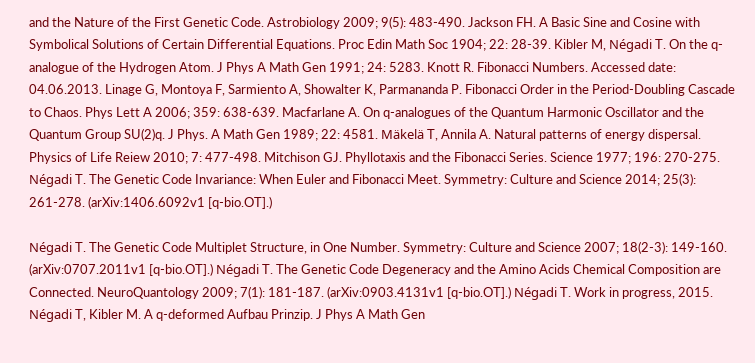and the Nature of the First Genetic Code. Astrobiology 2009; 9(5): 483-490. Jackson FH. A Basic Sine and Cosine with Symbolical Solutions of Certain Differential Equations. Proc Edin Math Soc 1904; 22: 28-39. Kibler M, Négadi T. On the q-analogue of the Hydrogen Atom. J Phys A Math Gen 1991; 24: 5283. Knott R. Fibonacci Numbers. Accessed date: 04.06.2013. Linage G, Montoya F, Sarmiento A, Showalter K, Parmananda P. Fibonacci Order in the Period-Doubling Cascade to Chaos. Phys Lett A 2006; 359: 638-639. Macfarlane A. On q-analogues of the Quantum Harmonic Oscillator and the Quantum Group SU(2)q. J Phys. A Math Gen 1989; 22: 4581. Mäkelä T, Annila A. Natural patterns of energy dispersal. Physics of Life Reiew 2010; 7: 477-498. Mitchison GJ. Phyllotaxis and the Fibonacci Series. Science 1977; 196: 270-275. Négadi T. The Genetic Code Invariance: When Euler and Fibonacci Meet. Symmetry: Culture and Science 2014; 25(3): 261-278. (arXiv:1406.6092v1 [q-bio.OT].)

Négadi T. The Genetic Code Multiplet Structure, in One Number. Symmetry: Culture and Science 2007; 18(2-3): 149-160. (arXiv:0707.2011v1 [q-bio.OT].) Négadi T. The Genetic Code Degeneracy and the Amino Acids Chemical Composition are Connected. NeuroQuantology 2009; 7(1): 181-187. (arXiv:0903.4131v1 [q-bio.OT].) Négadi T. Work in progress, 2015. Négadi T, Kibler M. A q-deformed Aufbau Prinzip. J Phys A Math Gen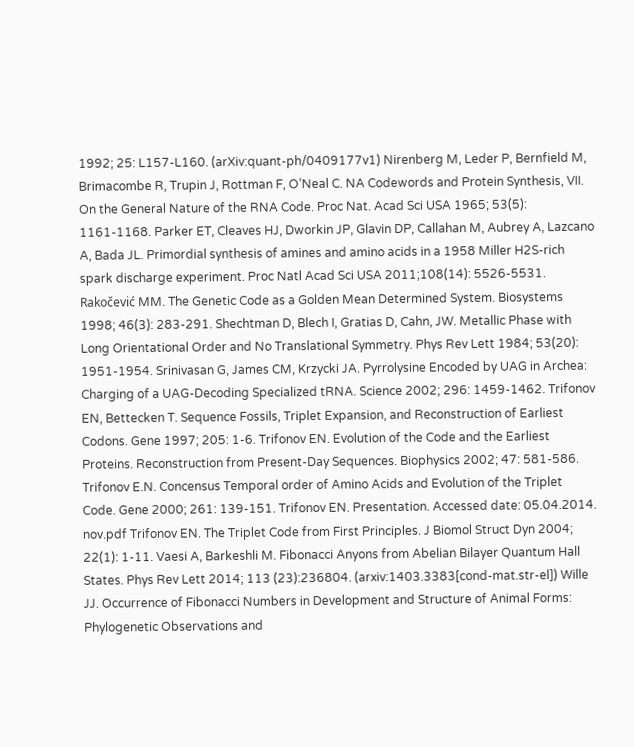1992; 25: L157-L160. (arXiv:quant-ph/0409177v1) Nirenberg M, Leder P, Bernfield M, Brimacombe R, Trupin J, Rottman F, O’Neal C. NA Codewords and Protein Synthesis, VII. On the General Nature of the RNA Code. Proc Nat. Acad Sci USA 1965; 53(5): 1161-1168. Parker ET, Cleaves HJ, Dworkin JP, Glavin DP, Callahan M, Aubrey A, Lazcano A, Bada JL. Primordial synthesis of amines and amino acids in a 1958 Miller H2S-rich spark discharge experiment. Proc Natl Acad Sci USA 2011;108(14): 5526-5531. Rakočević MM. The Genetic Code as a Golden Mean Determined System. Biosystems 1998; 46(3): 283-291. Shechtman D, Blech I, Gratias D, Cahn, JW. Metallic Phase with Long Orientational Order and No Translational Symmetry. Phys Rev Lett 1984; 53(20): 1951-1954. Srinivasan G, James CM, Krzycki JA. Pyrrolysine Encoded by UAG in Archea: Charging of a UAG-Decoding Specialized tRNA. Science 2002; 296: 1459-1462. Trifonov EN, Bettecken T. Sequence Fossils, Triplet Expansion, and Reconstruction of Earliest Codons. Gene 1997; 205: 1-6. Trifonov EN. Evolution of the Code and the Earliest Proteins. Reconstruction from Present-Day Sequences. Biophysics 2002; 47: 581-586. Trifonov E.N. Concensus Temporal order of Amino Acids and Evolution of the Triplet Code. Gene 2000; 261: 139-151. Trifonov EN. Presentation. Accessed date: 05.04.2014. nov.pdf Trifonov EN. The Triplet Code from First Principles. J Biomol Struct Dyn 2004; 22(1): 1-11. Vaesi A, Barkeshli M. Fibonacci Anyons from Abelian Bilayer Quantum Hall States. Phys Rev Lett 2014; 113 (23):236804. (arxiv:1403.3383[cond-mat.str-el]) Wille JJ. Occurrence of Fibonacci Numbers in Development and Structure of Animal Forms: Phylogenetic Observations and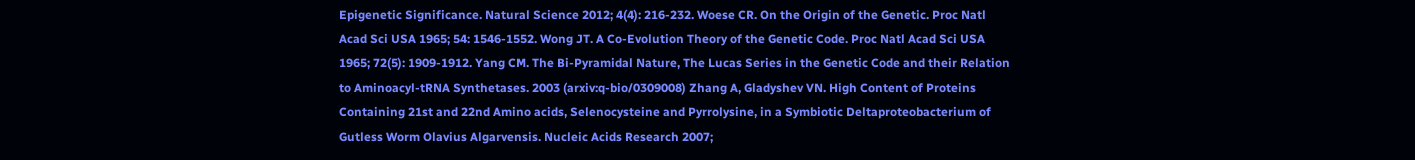Epigenetic Significance. Natural Science 2012; 4(4): 216-232. Woese CR. On the Origin of the Genetic. Proc Natl Acad Sci USA 1965; 54: 1546-1552. Wong JT. A Co-Evolution Theory of the Genetic Code. Proc Natl Acad Sci USA 1965; 72(5): 1909-1912. Yang CM. The Bi-Pyramidal Nature, The Lucas Series in the Genetic Code and their Relation to Aminoacyl-tRNA Synthetases. 2003 (arxiv:q-bio/0309008) Zhang A, Gladyshev VN. High Content of Proteins Containing 21st and 22nd Amino acids, Selenocysteine and Pyrrolysine, in a Symbiotic Deltaproteobacterium of Gutless Worm Olavius Algarvensis. Nucleic Acids Research 2007;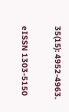35(15): 4952-4963.

eISSN 1303-5150